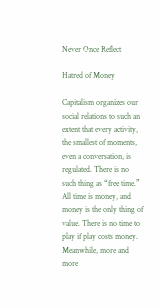Never Once Reflect

Hatred of Money

Capitalism organizes our social relations to such an extent that every activity, the smallest of moments, even a conversation, is regulated. There is no such thing as “free time.” All time is money, and money is the only thing of value. There is no time to play if play costs money. Meanwhile, more and more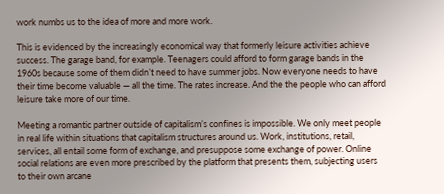work numbs us to the idea of more and more work.

This is evidenced by the increasingly economical way that formerly leisure activities achieve success. The garage band, for example. Teenagers could afford to form garage bands in the 1960s because some of them didn’t need to have summer jobs. Now everyone needs to have their time become valuable — all the time. The rates increase. And the the people who can afford leisure take more of our time.

Meeting a romantic partner outside of capitalism’s confines is impossible. We only meet people in real life within situations that capitalism structures around us. Work, institutions, retail, services, all entail some form of exchange, and presuppose some exchange of power. Online social relations are even more prescribed by the platform that presents them, subjecting users to their own arcane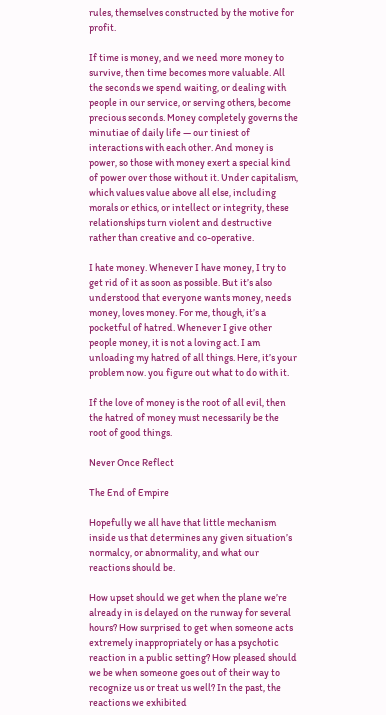rules, themselves constructed by the motive for profit.

If time is money, and we need more money to survive, then time becomes more valuable. All the seconds we spend waiting, or dealing with people in our service, or serving others, become precious seconds. Money completely governs the minutiae of daily life — our tiniest of interactions with each other. And money is power, so those with money exert a special kind of power over those without it. Under capitalism, which values value above all else, including morals or ethics, or intellect or integrity, these relationships turn violent and destructive rather than creative and co-operative.

I hate money. Whenever I have money, I try to get rid of it as soon as possible. But it’s also understood that everyone wants money, needs money, loves money. For me, though, it’s a pocketful of hatred. Whenever I give other people money, it is not a loving act. I am unloading my hatred of all things. Here, it’s your problem now. you figure out what to do with it.

If the love of money is the root of all evil, then the hatred of money must necessarily be the root of good things.

Never Once Reflect

The End of Empire

Hopefully we all have that little mechanism inside us that determines any given situation’s normalcy, or abnormality, and what our reactions should be.

How upset should we get when the plane we’re already in is delayed on the runway for several hours? How surprised to get when someone acts extremely inappropriately or has a psychotic reaction in a public setting? How pleased should we be when someone goes out of their way to recognize us or treat us well? In the past, the reactions we exhibited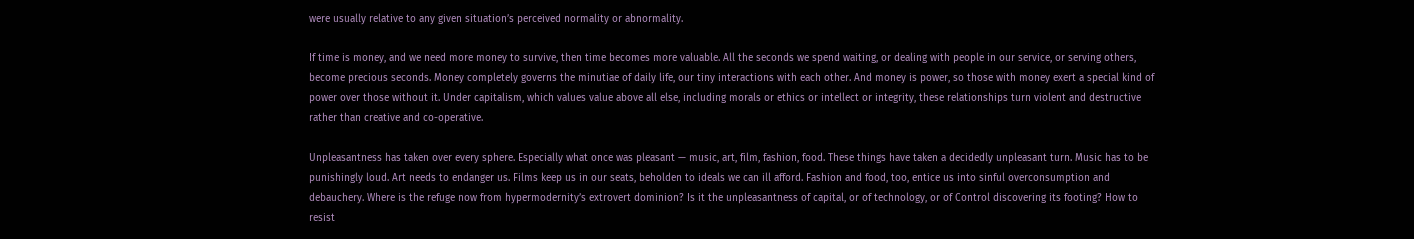were usually relative to any given situation’s perceived normality or abnormality.

If time is money, and we need more money to survive, then time becomes more valuable. All the seconds we spend waiting, or dealing with people in our service, or serving others, become precious seconds. Money completely governs the minutiae of daily life, our tiny interactions with each other. And money is power, so those with money exert a special kind of power over those without it. Under capitalism, which values value above all else, including morals or ethics or intellect or integrity, these relationships turn violent and destructive rather than creative and co-operative.

Unpleasantness has taken over every sphere. Especially what once was pleasant — music, art, film, fashion, food. These things have taken a decidedly unpleasant turn. Music has to be punishingly loud. Art needs to endanger us. Films keep us in our seats, beholden to ideals we can ill afford. Fashion and food, too, entice us into sinful overconsumption and debauchery. Where is the refuge now from hypermodernity’s extrovert dominion? Is it the unpleasantness of capital, or of technology, or of Control discovering its footing? How to resist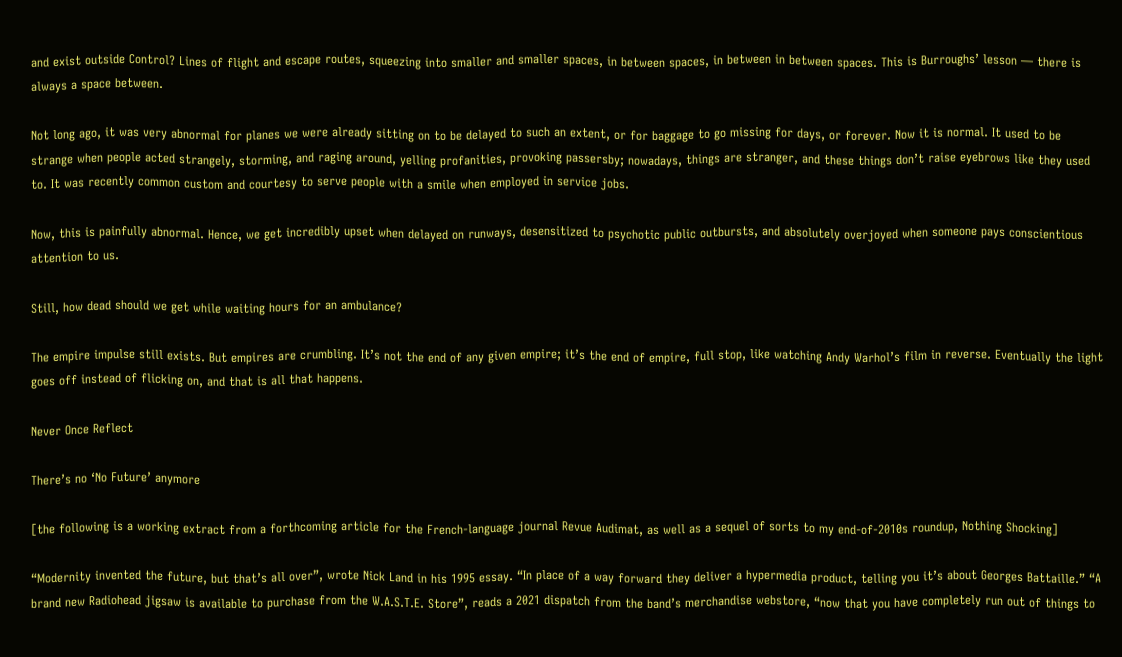and exist outside Control? Lines of flight and escape routes, squeezing into smaller and smaller spaces, in between spaces, in between in between spaces. This is Burroughs’ lesson — there is always a space between.

Not long ago, it was very abnormal for planes we were already sitting on to be delayed to such an extent, or for baggage to go missing for days, or forever. Now it is normal. It used to be strange when people acted strangely, storming, and raging around, yelling profanities, provoking passersby; nowadays, things are stranger, and these things don’t raise eyebrows like they used to. It was recently common custom and courtesy to serve people with a smile when employed in service jobs.

Now, this is painfully abnormal. Hence, we get incredibly upset when delayed on runways, desensitized to psychotic public outbursts, and absolutely overjoyed when someone pays conscientious attention to us.

Still, how dead should we get while waiting hours for an ambulance?

The empire impulse still exists. But empires are crumbling. It’s not the end of any given empire; it’s the end of empire, full stop, like watching Andy Warhol’s film in reverse. Eventually the light goes off instead of flicking on, and that is all that happens.

Never Once Reflect

There’s no ‘No Future’ anymore

[the following is a working extract from a forthcoming article for the French-language journal Revue Audimat, as well as a sequel of sorts to my end-of-2010s roundup, Nothing Shocking]

“Modernity invented the future, but that’s all over”, wrote Nick Land in his 1995 essay. “In place of a way forward they deliver a hypermedia product, telling you it’s about Georges Battaille.” “A brand new Radiohead jigsaw is available to purchase from the W.A.S.T.E. Store”, reads a 2021 dispatch from the band’s merchandise webstore, “now that you have completely run out of things to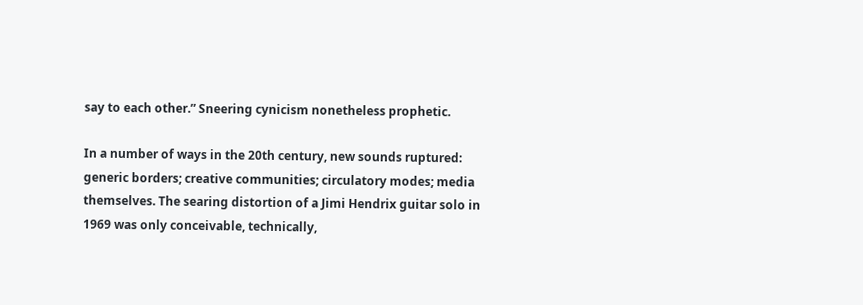say to each other.” Sneering cynicism nonetheless prophetic.

In a number of ways in the 20th century, new sounds ruptured: generic borders; creative communities; circulatory modes; media themselves. The searing distortion of a Jimi Hendrix guitar solo in 1969 was only conceivable, technically,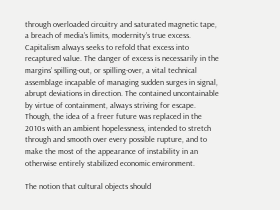through overloaded circuitry and saturated magnetic tape, a breach of media’s limits, modernity’s true excess. Capitalism always seeks to refold that excess into recaptured value. The danger of excess is necessarily in the margins’ spilling-out, or spilling-over, a vital technical assemblage incapable of managing sudden surges in signal, abrupt deviations in direction. The contained uncontainable by virtue of containment, always striving for escape. Though, the idea of a freer future was replaced in the 2010s with an ambient hopelessness, intended to stretch through and smooth over every possible rupture, and to make the most of the appearance of instability in an otherwise entirely stabilized economic environment.

The notion that cultural objects should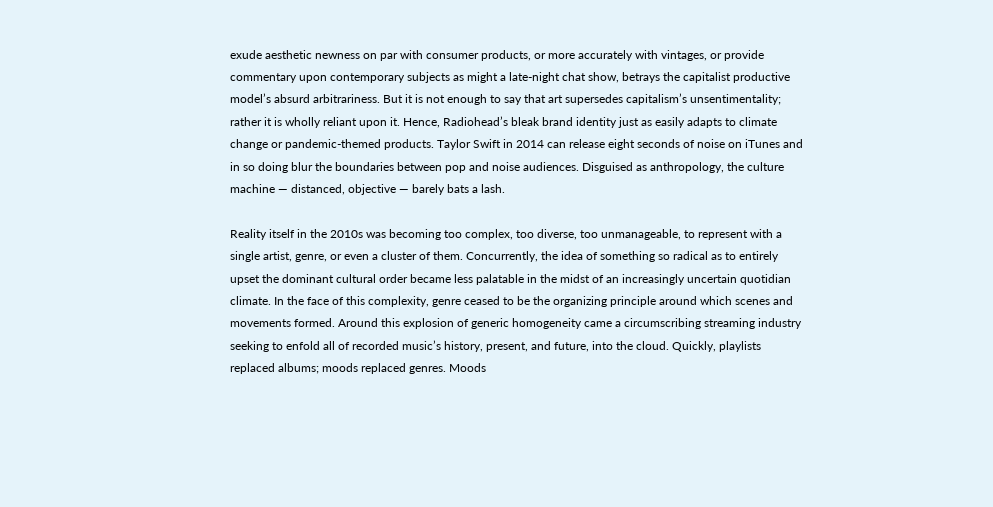exude aesthetic newness on par with consumer products, or more accurately with vintages, or provide commentary upon contemporary subjects as might a late-night chat show, betrays the capitalist productive model’s absurd arbitrariness. But it is not enough to say that art supersedes capitalism’s unsentimentality; rather it is wholly reliant upon it. Hence, Radiohead’s bleak brand identity just as easily adapts to climate change or pandemic-themed products. Taylor Swift in 2014 can release eight seconds of noise on iTunes and in so doing blur the boundaries between pop and noise audiences. Disguised as anthropology, the culture machine — distanced, objective — barely bats a lash.

Reality itself in the 2010s was becoming too complex, too diverse, too unmanageable, to represent with a single artist, genre, or even a cluster of them. Concurrently, the idea of something so radical as to entirely upset the dominant cultural order became less palatable in the midst of an increasingly uncertain quotidian climate. In the face of this complexity, genre ceased to be the organizing principle around which scenes and movements formed. Around this explosion of generic homogeneity came a circumscribing streaming industry seeking to enfold all of recorded music’s history, present, and future, into the cloud. Quickly, playlists replaced albums; moods replaced genres. Moods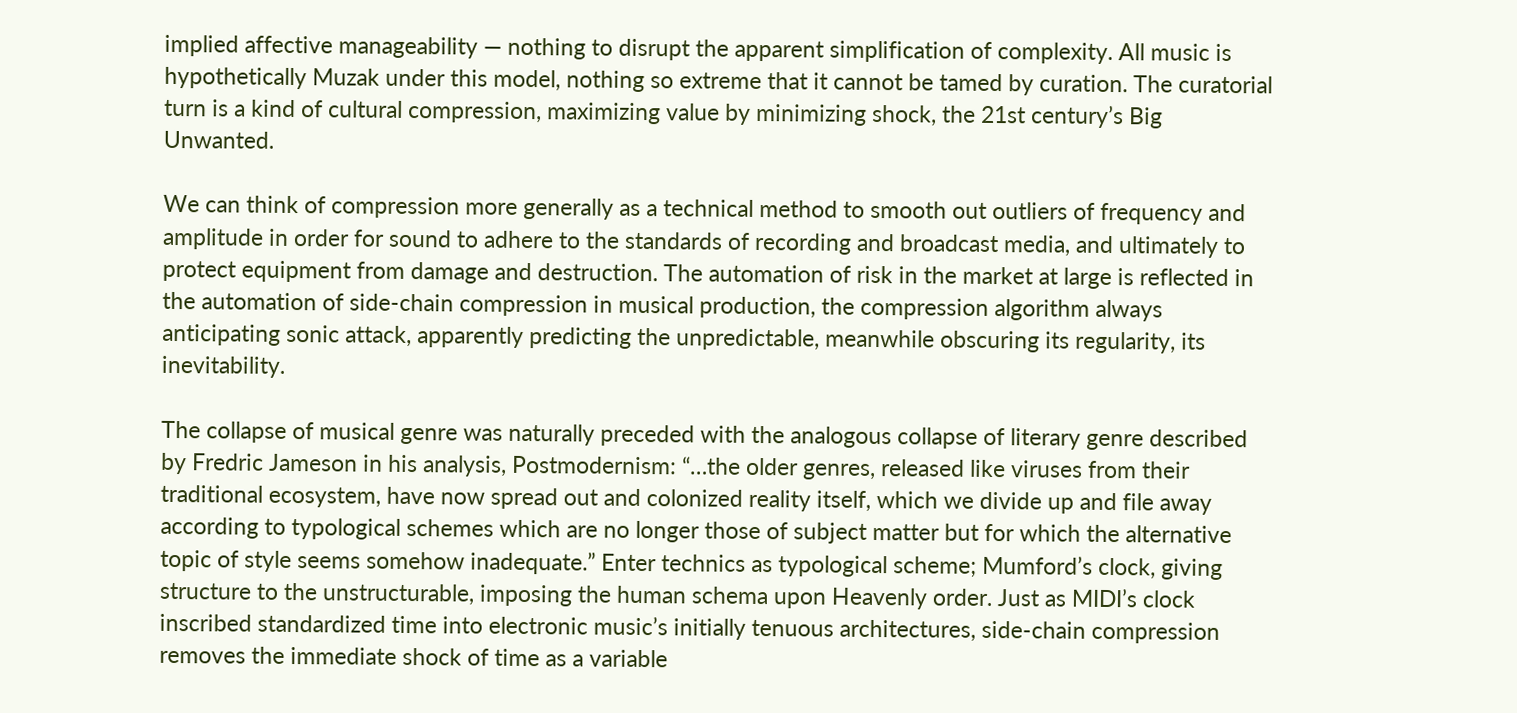implied affective manageability — nothing to disrupt the apparent simplification of complexity. All music is hypothetically Muzak under this model, nothing so extreme that it cannot be tamed by curation. The curatorial turn is a kind of cultural compression, maximizing value by minimizing shock, the 21st century’s Big Unwanted.

We can think of compression more generally as a technical method to smooth out outliers of frequency and amplitude in order for sound to adhere to the standards of recording and broadcast media, and ultimately to protect equipment from damage and destruction. The automation of risk in the market at large is reflected in the automation of side-chain compression in musical production, the compression algorithm always anticipating sonic attack, apparently predicting the unpredictable, meanwhile obscuring its regularity, its inevitability.

The collapse of musical genre was naturally preceded with the analogous collapse of literary genre described by Fredric Jameson in his analysis, Postmodernism: “…the older genres, released like viruses from their traditional ecosystem, have now spread out and colonized reality itself, which we divide up and file away according to typological schemes which are no longer those of subject matter but for which the alternative topic of style seems somehow inadequate.” Enter technics as typological scheme; Mumford’s clock, giving structure to the unstructurable, imposing the human schema upon Heavenly order. Just as MIDI’s clock inscribed standardized time into electronic music’s initially tenuous architectures, side-chain compression removes the immediate shock of time as a variable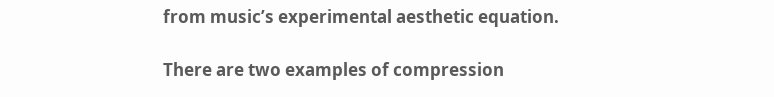from music’s experimental aesthetic equation.

There are two examples of compression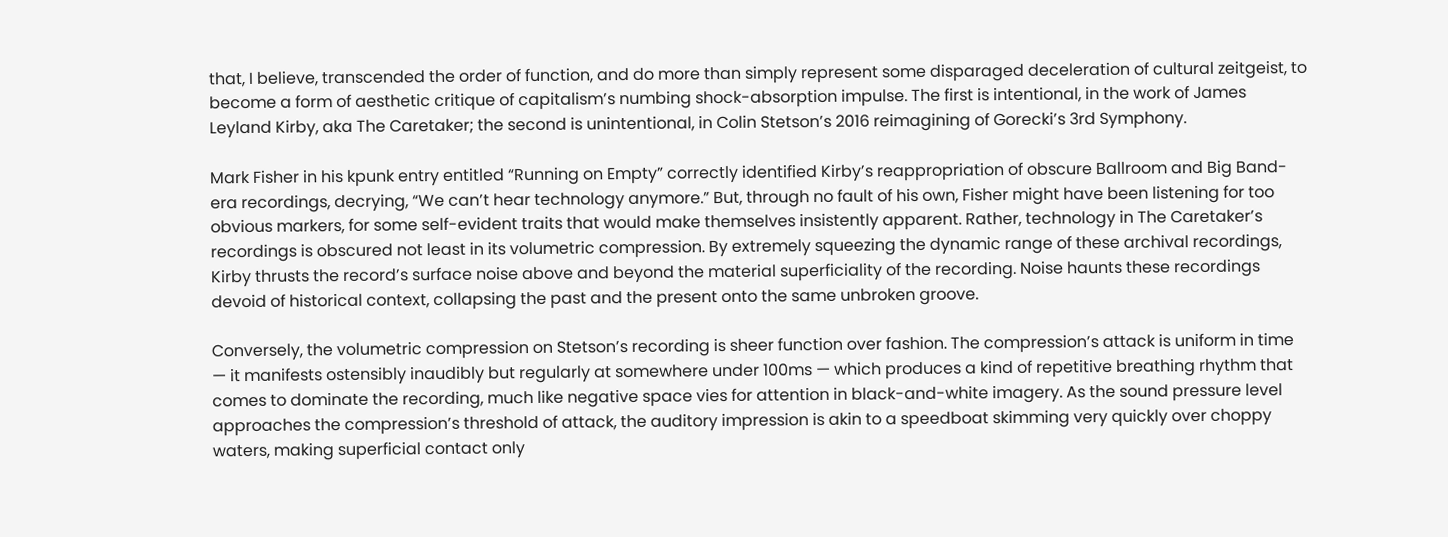that, I believe, transcended the order of function, and do more than simply represent some disparaged deceleration of cultural zeitgeist, to become a form of aesthetic critique of capitalism’s numbing shock-absorption impulse. The first is intentional, in the work of James Leyland Kirby, aka The Caretaker; the second is unintentional, in Colin Stetson’s 2016 reimagining of Gorecki’s 3rd Symphony.

Mark Fisher in his kpunk entry entitled “Running on Empty” correctly identified Kirby’s reappropriation of obscure Ballroom and Big Band-era recordings, decrying, “We can’t hear technology anymore.” But, through no fault of his own, Fisher might have been listening for too obvious markers, for some self-evident traits that would make themselves insistently apparent. Rather, technology in The Caretaker’s recordings is obscured not least in its volumetric compression. By extremely squeezing the dynamic range of these archival recordings, Kirby thrusts the record’s surface noise above and beyond the material superficiality of the recording. Noise haunts these recordings devoid of historical context, collapsing the past and the present onto the same unbroken groove.

Conversely, the volumetric compression on Stetson’s recording is sheer function over fashion. The compression’s attack is uniform in time — it manifests ostensibly inaudibly but regularly at somewhere under 100ms — which produces a kind of repetitive breathing rhythm that comes to dominate the recording, much like negative space vies for attention in black-and-white imagery. As the sound pressure level approaches the compression’s threshold of attack, the auditory impression is akin to a speedboat skimming very quickly over choppy waters, making superficial contact only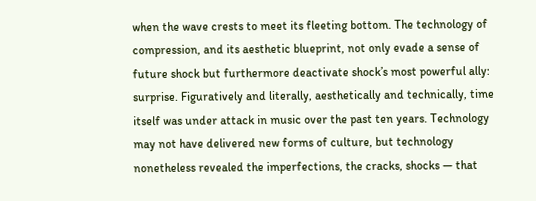when the wave crests to meet its fleeting bottom. The technology of compression, and its aesthetic blueprint, not only evade a sense of future shock but furthermore deactivate shock’s most powerful ally: surprise. Figuratively and literally, aesthetically and technically, time itself was under attack in music over the past ten years. Technology may not have delivered new forms of culture, but technology nonetheless revealed the imperfections, the cracks, shocks — that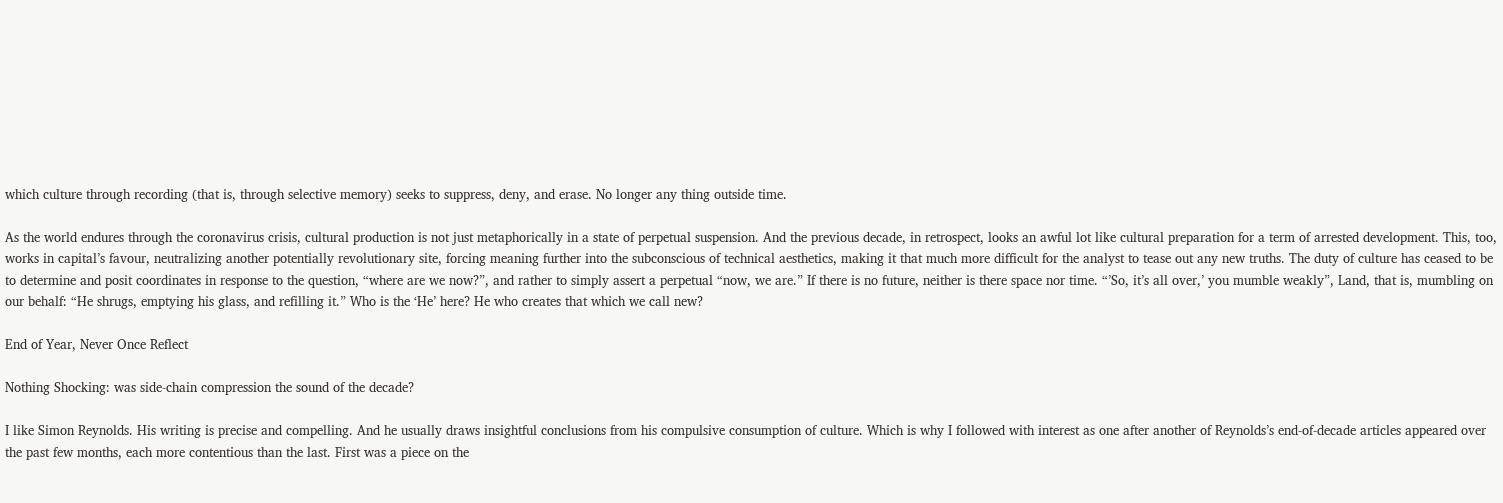which culture through recording (that is, through selective memory) seeks to suppress, deny, and erase. No longer any thing outside time.

As the world endures through the coronavirus crisis, cultural production is not just metaphorically in a state of perpetual suspension. And the previous decade, in retrospect, looks an awful lot like cultural preparation for a term of arrested development. This, too, works in capital’s favour, neutralizing another potentially revolutionary site, forcing meaning further into the subconscious of technical aesthetics, making it that much more difficult for the analyst to tease out any new truths. The duty of culture has ceased to be to determine and posit coordinates in response to the question, “where are we now?”, and rather to simply assert a perpetual “now, we are.” If there is no future, neither is there space nor time. “’So, it’s all over,’ you mumble weakly”, Land, that is, mumbling on our behalf: “He shrugs, emptying his glass, and refilling it.” Who is the ‘He’ here? He who creates that which we call new?

End of Year, Never Once Reflect

Nothing Shocking: was side-chain compression the sound of the decade?

I like Simon Reynolds. His writing is precise and compelling. And he usually draws insightful conclusions from his compulsive consumption of culture. Which is why I followed with interest as one after another of Reynolds’s end-of-decade articles appeared over the past few months, each more contentious than the last. First was a piece on the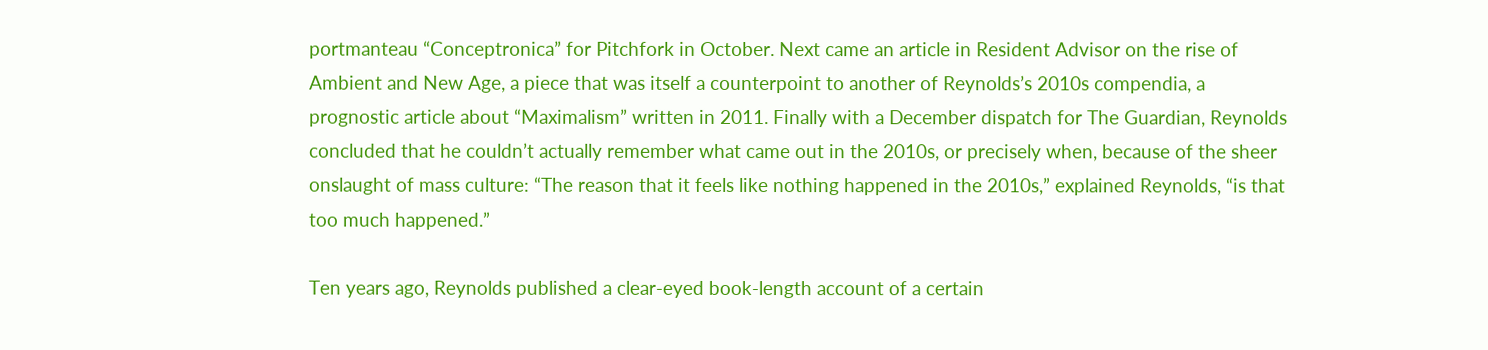portmanteau “Conceptronica” for Pitchfork in October. Next came an article in Resident Advisor on the rise of Ambient and New Age, a piece that was itself a counterpoint to another of Reynolds’s 2010s compendia, a prognostic article about “Maximalism” written in 2011. Finally with a December dispatch for The Guardian, Reynolds concluded that he couldn’t actually remember what came out in the 2010s, or precisely when, because of the sheer onslaught of mass culture: “The reason that it feels like nothing happened in the 2010s,” explained Reynolds, “is that too much happened.”

Ten years ago, Reynolds published a clear-eyed book-length account of a certain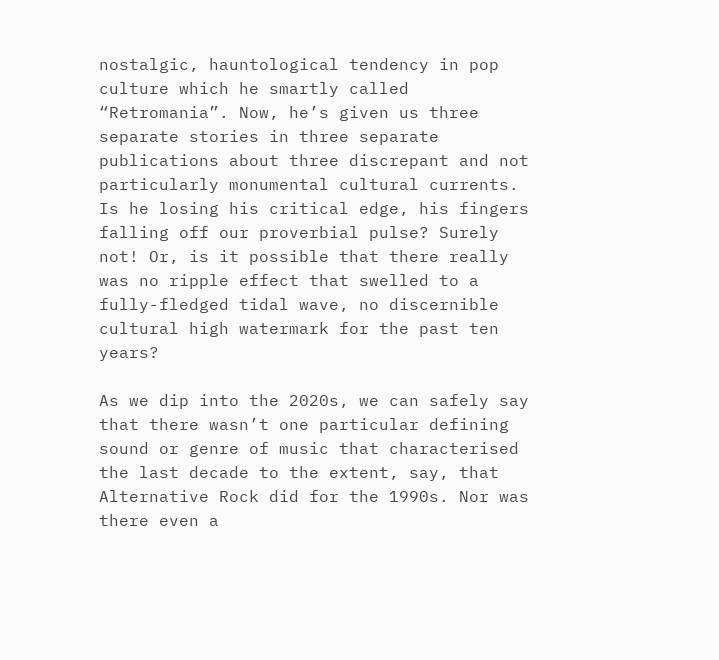nostalgic, hauntological tendency in pop culture which he smartly called “Retromania”. Now, he’s given us three separate stories in three separate publications about three discrepant and not particularly monumental cultural currents. Is he losing his critical edge, his fingers falling off our proverbial pulse? Surely not! Or, is it possible that there really was no ripple effect that swelled to a fully-fledged tidal wave, no discernible cultural high watermark for the past ten years?

As we dip into the 2020s, we can safely say that there wasn’t one particular defining sound or genre of music that characterised the last decade to the extent, say, that Alternative Rock did for the 1990s. Nor was there even a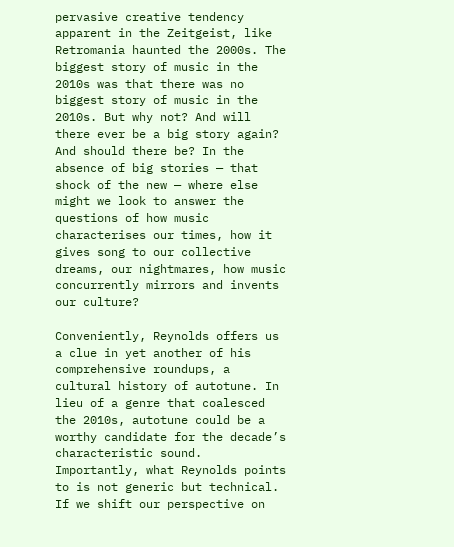pervasive creative tendency apparent in the Zeitgeist, like Retromania haunted the 2000s. The biggest story of music in the 2010s was that there was no biggest story of music in the 2010s. But why not? And will there ever be a big story again? And should there be? In the absence of big stories — that shock of the new — where else might we look to answer the questions of how music characterises our times, how it gives song to our collective dreams, our nightmares, how music concurrently mirrors and invents our culture?

Conveniently, Reynolds offers us a clue in yet another of his comprehensive roundups, a cultural history of autotune. In lieu of a genre that coalesced the 2010s, autotune could be a worthy candidate for the decade’s characteristic sound. Importantly, what Reynolds points to is not generic but technical. If we shift our perspective on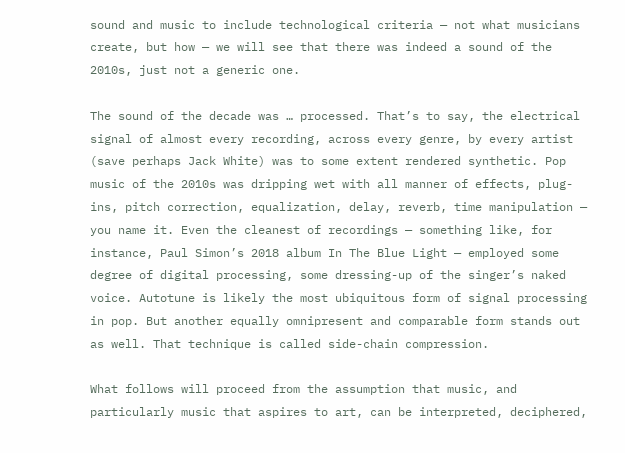sound and music to include technological criteria — not what musicians create, but how — we will see that there was indeed a sound of the 2010s, just not a generic one.

The sound of the decade was … processed. That’s to say, the electrical signal of almost every recording, across every genre, by every artist (save perhaps Jack White) was to some extent rendered synthetic. Pop music of the 2010s was dripping wet with all manner of effects, plug-ins, pitch correction, equalization, delay, reverb, time manipulation — you name it. Even the cleanest of recordings — something like, for instance, Paul Simon’s 2018 album In The Blue Light — employed some degree of digital processing, some dressing-up of the singer’s naked voice. Autotune is likely the most ubiquitous form of signal processing in pop. But another equally omnipresent and comparable form stands out as well. That technique is called side-chain compression.

What follows will proceed from the assumption that music, and particularly music that aspires to art, can be interpreted, deciphered,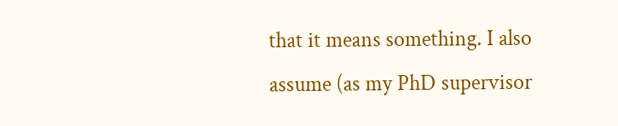that it means something. I also assume (as my PhD supervisor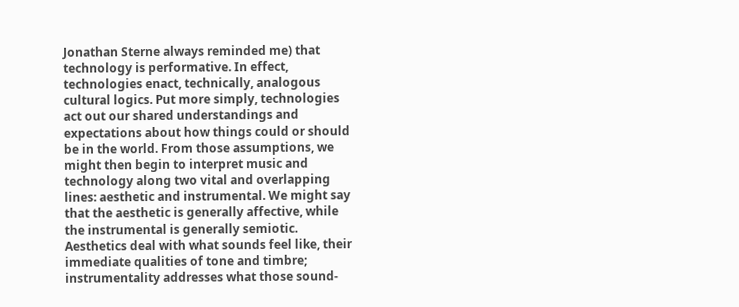Jonathan Sterne always reminded me) that technology is performative. In effect, technologies enact, technically, analogous cultural logics. Put more simply, technologies act out our shared understandings and expectations about how things could or should be in the world. From those assumptions, we might then begin to interpret music and technology along two vital and overlapping lines: aesthetic and instrumental. We might say that the aesthetic is generally affective, while the instrumental is generally semiotic. Aesthetics deal with what sounds feel like, their immediate qualities of tone and timbre; instrumentality addresses what those sound-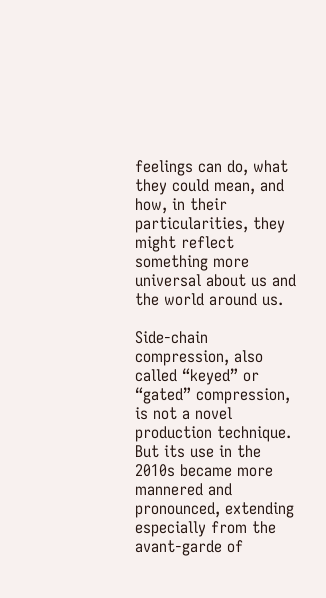feelings can do, what they could mean, and how, in their particularities, they might reflect something more universal about us and the world around us.

Side-chain compression, also called “keyed” or “gated” compression, is not a novel production technique. But its use in the 2010s became more mannered and pronounced, extending especially from the avant-garde of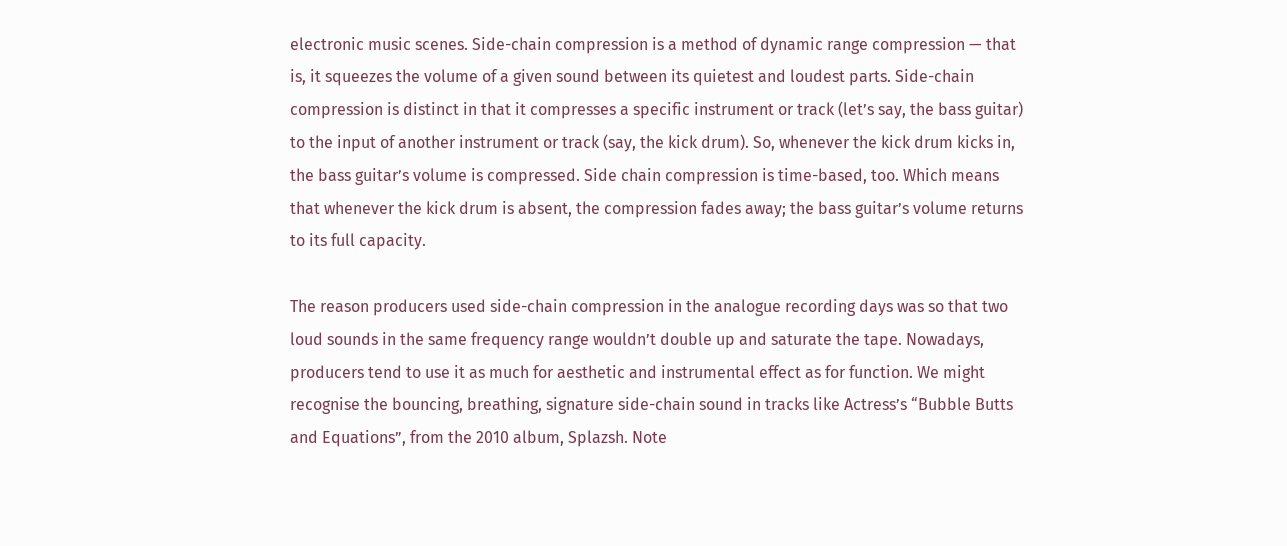electronic music scenes. Side-chain compression is a method of dynamic range compression — that is, it squeezes the volume of a given sound between its quietest and loudest parts. Side-chain compression is distinct in that it compresses a specific instrument or track (let’s say, the bass guitar) to the input of another instrument or track (say, the kick drum). So, whenever the kick drum kicks in, the bass guitar’s volume is compressed. Side chain compression is time-based, too. Which means that whenever the kick drum is absent, the compression fades away; the bass guitar’s volume returns to its full capacity.

The reason producers used side-chain compression in the analogue recording days was so that two loud sounds in the same frequency range wouldn’t double up and saturate the tape. Nowadays, producers tend to use it as much for aesthetic and instrumental effect as for function. We might recognise the bouncing, breathing, signature side-chain sound in tracks like Actress’s “Bubble Butts and Equations”, from the 2010 album, Splazsh. Note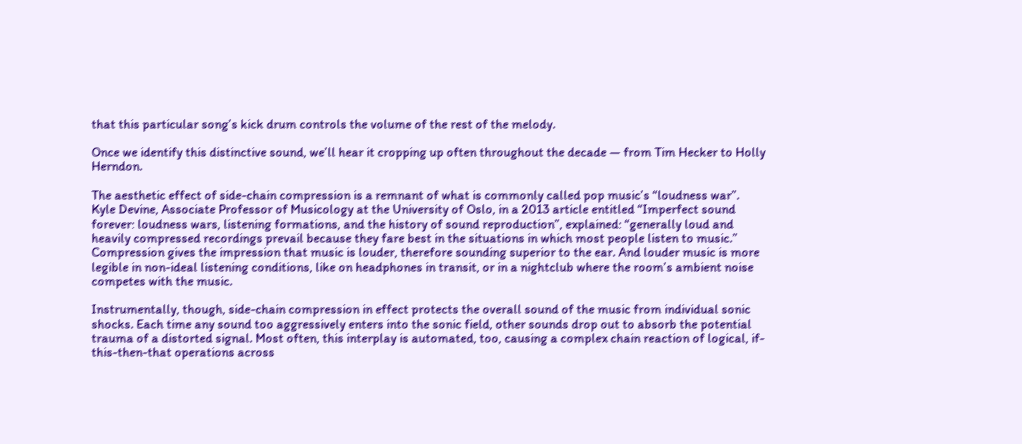that this particular song’s kick drum controls the volume of the rest of the melody.

Once we identify this distinctive sound, we’ll hear it cropping up often throughout the decade — from Tim Hecker to Holly Herndon.

The aesthetic effect of side-chain compression is a remnant of what is commonly called pop music’s “loudness war”. Kyle Devine, Associate Professor of Musicology at the University of Oslo, in a 2013 article entitled “Imperfect sound forever: loudness wars, listening formations, and the history of sound reproduction”, explained: “generally loud and heavily compressed recordings prevail because they fare best in the situations in which most people listen to music.” Compression gives the impression that music is louder, therefore sounding superior to the ear. And louder music is more legible in non-ideal listening conditions, like on headphones in transit, or in a nightclub where the room’s ambient noise competes with the music.

Instrumentally, though, side-chain compression in effect protects the overall sound of the music from individual sonic shocks. Each time any sound too aggressively enters into the sonic field, other sounds drop out to absorb the potential trauma of a distorted signal. Most often, this interplay is automated, too, causing a complex chain reaction of logical, if-this-then-that operations across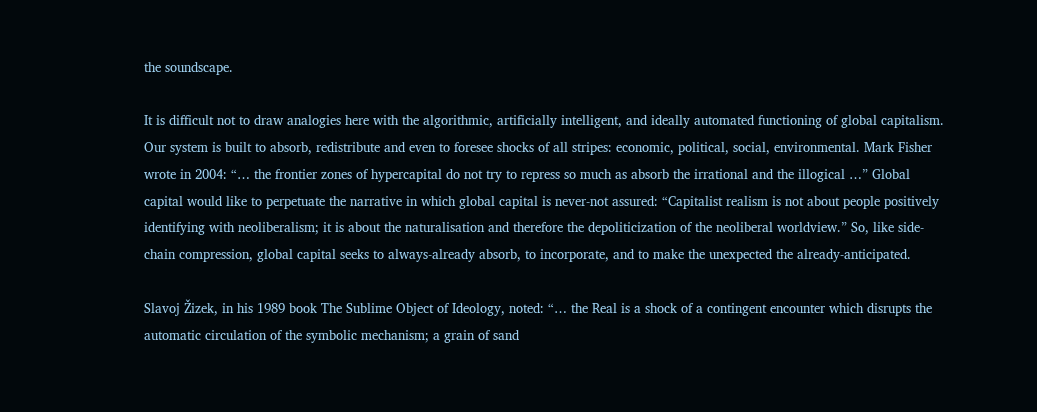the soundscape.

It is difficult not to draw analogies here with the algorithmic, artificially intelligent, and ideally automated functioning of global capitalism. Our system is built to absorb, redistribute and even to foresee shocks of all stripes: economic, political, social, environmental. Mark Fisher wrote in 2004: “… the frontier zones of hypercapital do not try to repress so much as absorb the irrational and the illogical …” Global capital would like to perpetuate the narrative in which global capital is never-not assured: “Capitalist realism is not about people positively identifying with neoliberalism; it is about the naturalisation and therefore the depoliticization of the neoliberal worldview.” So, like side-chain compression, global capital seeks to always-already absorb, to incorporate, and to make the unexpected the already-anticipated.

Slavoj Žizek, in his 1989 book The Sublime Object of Ideology, noted: “… the Real is a shock of a contingent encounter which disrupts the automatic circulation of the symbolic mechanism; a grain of sand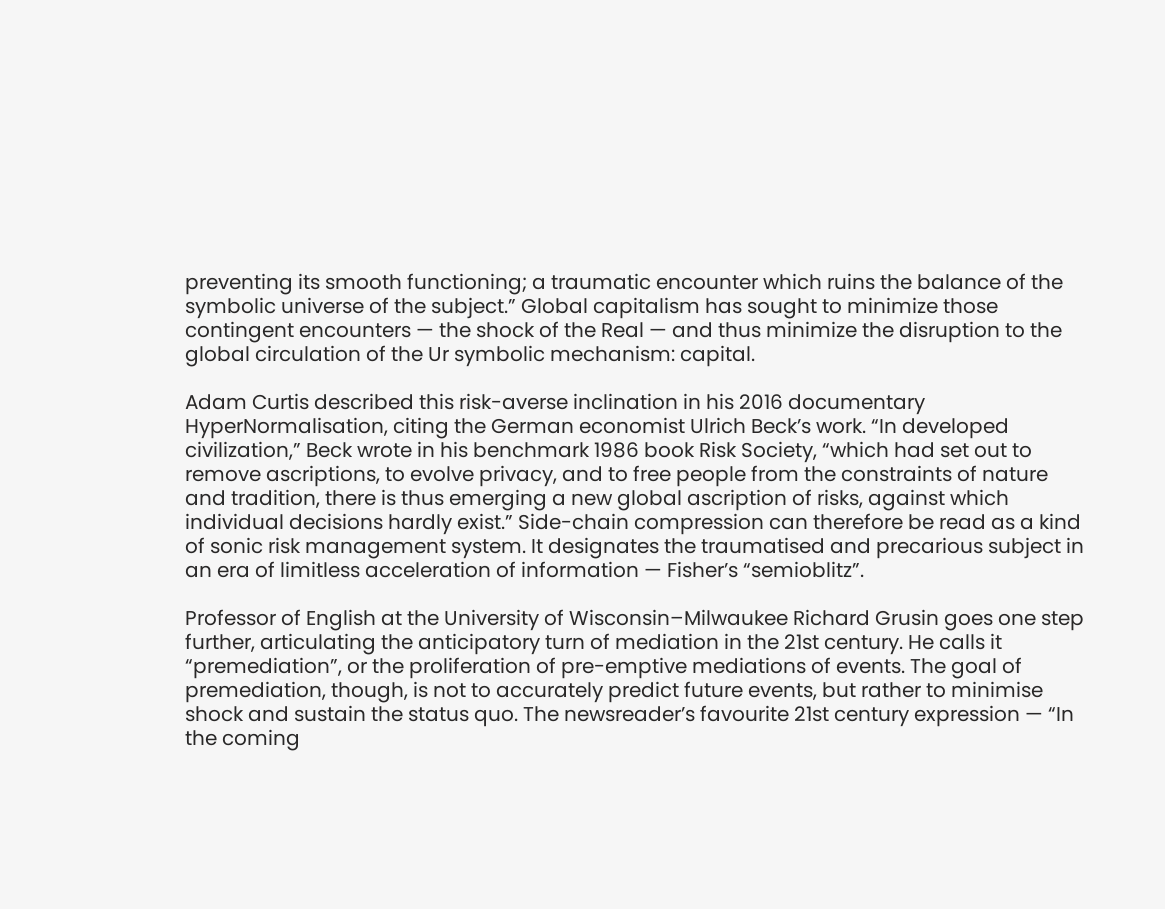preventing its smooth functioning; a traumatic encounter which ruins the balance of the symbolic universe of the subject.” Global capitalism has sought to minimize those contingent encounters — the shock of the Real — and thus minimize the disruption to the global circulation of the Ur symbolic mechanism: capital.

Adam Curtis described this risk-averse inclination in his 2016 documentary HyperNormalisation, citing the German economist Ulrich Beck’s work. “In developed civilization,” Beck wrote in his benchmark 1986 book Risk Society, “which had set out to remove ascriptions, to evolve privacy, and to free people from the constraints of nature and tradition, there is thus emerging a new global ascription of risks, against which individual decisions hardly exist.” Side-chain compression can therefore be read as a kind of sonic risk management system. It designates the traumatised and precarious subject in an era of limitless acceleration of information — Fisher’s “semioblitz”.

Professor of English at the University of Wisconsin–Milwaukee Richard Grusin goes one step further, articulating the anticipatory turn of mediation in the 21st century. He calls it “premediation”, or the proliferation of pre-emptive mediations of events. The goal of premediation, though, is not to accurately predict future events, but rather to minimise shock and sustain the status quo. The newsreader’s favourite 21st century expression — “In the coming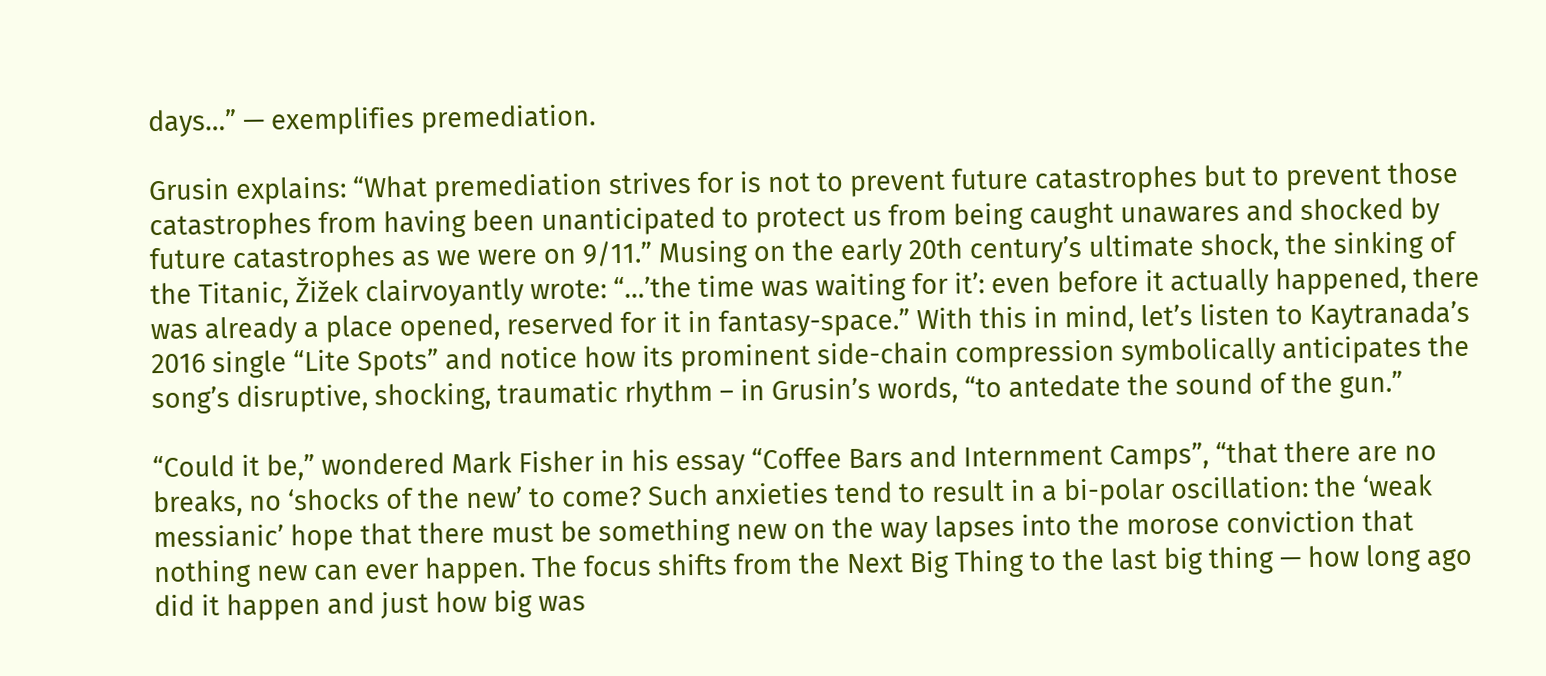days…” — exemplifies premediation.

Grusin explains: “What premediation strives for is not to prevent future catastrophes but to prevent those catastrophes from having been unanticipated to protect us from being caught unawares and shocked by future catastrophes as we were on 9/11.” Musing on the early 20th century’s ultimate shock, the sinking of the Titanic, Žižek clairvoyantly wrote: “…’the time was waiting for it’: even before it actually happened, there was already a place opened, reserved for it in fantasy-space.” With this in mind, let’s listen to Kaytranada’s 2016 single “Lite Spots” and notice how its prominent side-chain compression symbolically anticipates the song’s disruptive, shocking, traumatic rhythm – in Grusin’s words, “to antedate the sound of the gun.”

“Could it be,” wondered Mark Fisher in his essay “Coffee Bars and Internment Camps”, “that there are no breaks, no ‘shocks of the new’ to come? Such anxieties tend to result in a bi-polar oscillation: the ‘weak messianic’ hope that there must be something new on the way lapses into the morose conviction that nothing new can ever happen. The focus shifts from the Next Big Thing to the last big thing — how long ago did it happen and just how big was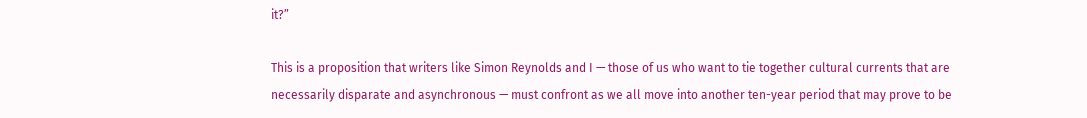it?”

This is a proposition that writers like Simon Reynolds and I — those of us who want to tie together cultural currents that are necessarily disparate and asynchronous — must confront as we all move into another ten-year period that may prove to be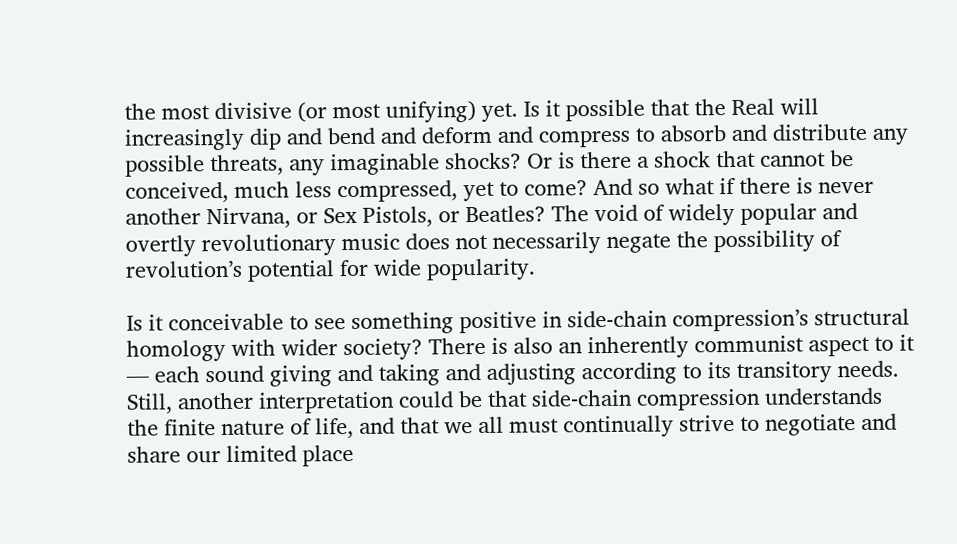the most divisive (or most unifying) yet. Is it possible that the Real will increasingly dip and bend and deform and compress to absorb and distribute any possible threats, any imaginable shocks? Or is there a shock that cannot be conceived, much less compressed, yet to come? And so what if there is never another Nirvana, or Sex Pistols, or Beatles? The void of widely popular and overtly revolutionary music does not necessarily negate the possibility of revolution’s potential for wide popularity.

Is it conceivable to see something positive in side-chain compression’s structural homology with wider society? There is also an inherently communist aspect to it — each sound giving and taking and adjusting according to its transitory needs. Still, another interpretation could be that side-chain compression understands the finite nature of life, and that we all must continually strive to negotiate and share our limited place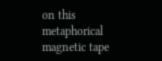on this metaphorical magnetic tape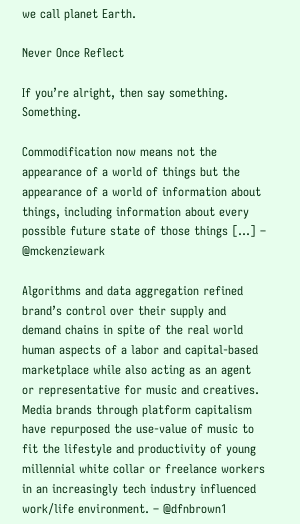we call planet Earth.

Never Once Reflect

If you’re alright, then say something. Something.

Commodification now means not the appearance of a world of things but the appearance of a world of information about things, including information about every possible future state of those things […] – @mckenziewark

Algorithms and data aggregation refined brand’s control over their supply and demand chains in spite of the real world human aspects of a labor and capital-based marketplace while also acting as an agent or representative for music and creatives. Media brands through platform capitalism have repurposed the use-value of music to fit the lifestyle and productivity of young millennial white collar or freelance workers in an increasingly tech industry influenced work/life environment. – @dfnbrown1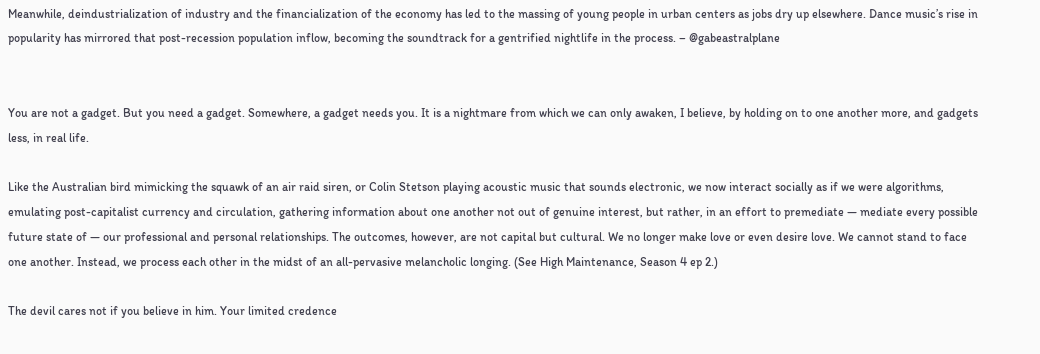Meanwhile, deindustrialization of industry and the financialization of the economy has led to the massing of young people in urban centers as jobs dry up elsewhere. Dance music’s rise in popularity has mirrored that post-recession population inflow, becoming the soundtrack for a gentrified nightlife in the process. – @gabeastralplane


You are not a gadget. But you need a gadget. Somewhere, a gadget needs you. It is a nightmare from which we can only awaken, I believe, by holding on to one another more, and gadgets less, in real life.

Like the Australian bird mimicking the squawk of an air raid siren, or Colin Stetson playing acoustic music that sounds electronic, we now interact socially as if we were algorithms, emulating post-capitalist currency and circulation, gathering information about one another not out of genuine interest, but rather, in an effort to premediate — mediate every possible future state of — our professional and personal relationships. The outcomes, however, are not capital but cultural. We no longer make love or even desire love. We cannot stand to face one another. Instead, we process each other in the midst of an all-pervasive melancholic longing. (See High Maintenance, Season 4 ep 2.)

The devil cares not if you believe in him. Your limited credence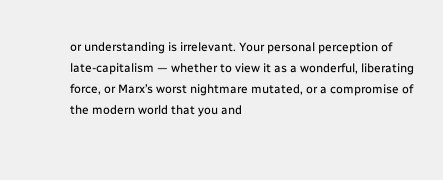or understanding is irrelevant. Your personal perception of late-capitalism — whether to view it as a wonderful, liberating force, or Marx’s worst nightmare mutated, or a compromise of the modern world that you and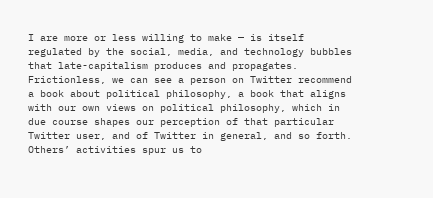I are more or less willing to make — is itself regulated by the social, media, and technology bubbles that late-capitalism produces and propagates. Frictionless, we can see a person on Twitter recommend a book about political philosophy, a book that aligns with our own views on political philosophy, which in due course shapes our perception of that particular Twitter user, and of Twitter in general, and so forth. Others’ activities spur us to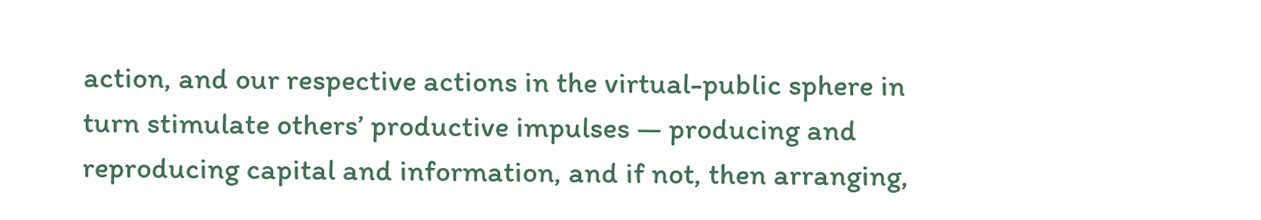action, and our respective actions in the virtual-public sphere in turn stimulate others’ productive impulses — producing and reproducing capital and information, and if not, then arranging,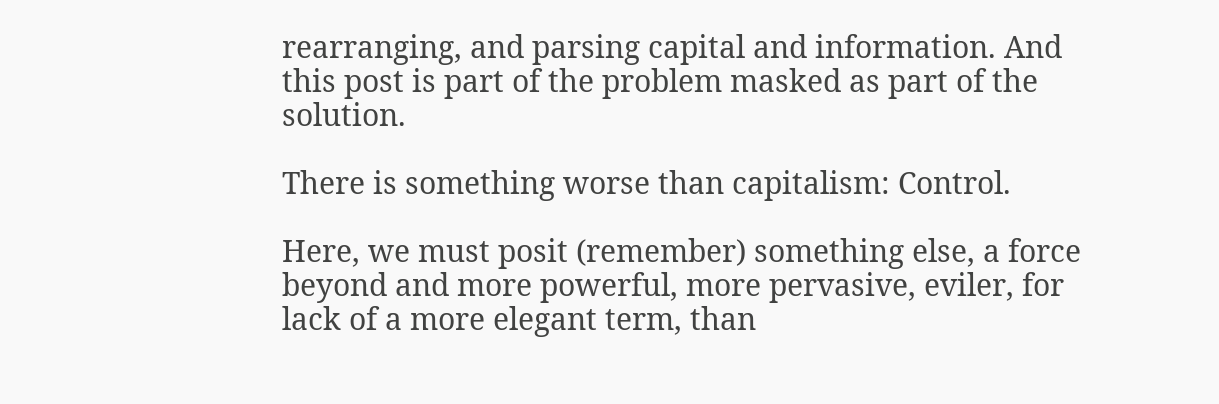rearranging, and parsing capital and information. And this post is part of the problem masked as part of the solution.

There is something worse than capitalism: Control.

Here, we must posit (remember) something else, a force beyond and more powerful, more pervasive, eviler, for lack of a more elegant term, than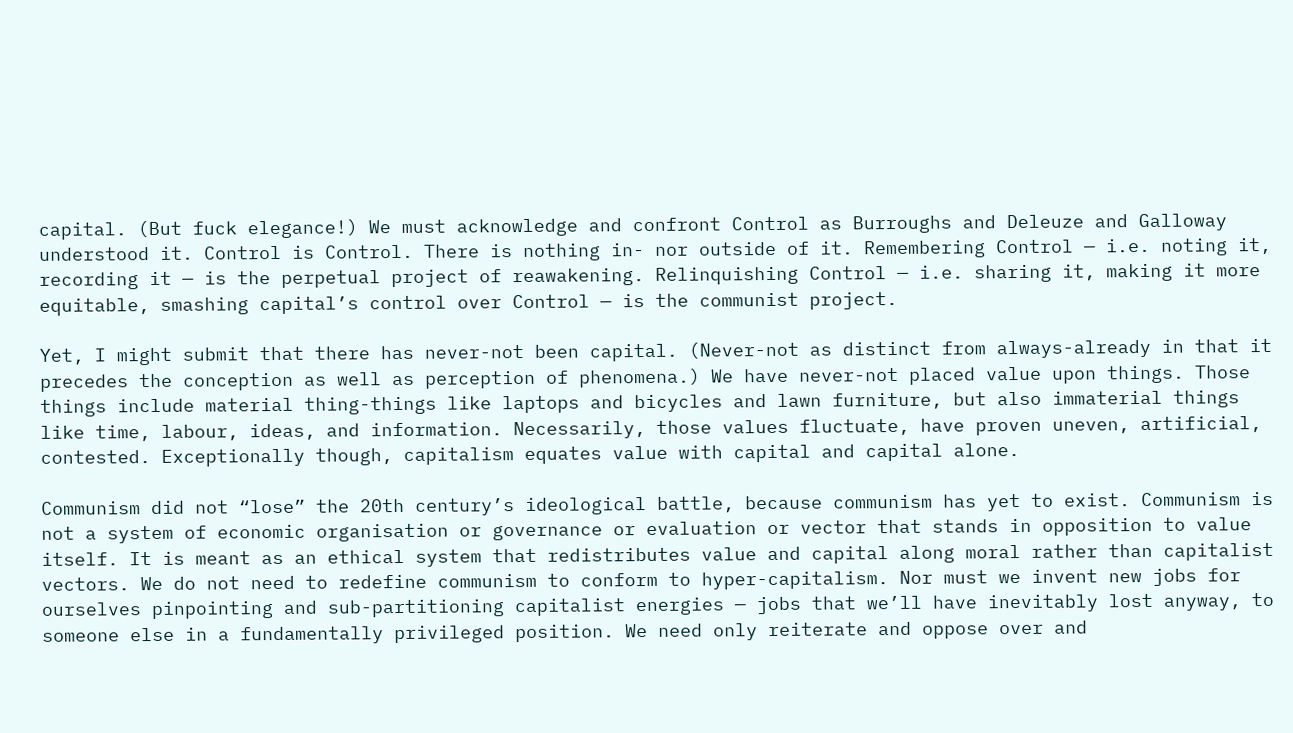capital. (But fuck elegance!) We must acknowledge and confront Control as Burroughs and Deleuze and Galloway understood it. Control is Control. There is nothing in- nor outside of it. Remembering Control — i.e. noting it, recording it — is the perpetual project of reawakening. Relinquishing Control — i.e. sharing it, making it more equitable, smashing capital’s control over Control — is the communist project.

Yet, I might submit that there has never-not been capital. (Never-not as distinct from always-already in that it precedes the conception as well as perception of phenomena.) We have never-not placed value upon things. Those things include material thing-things like laptops and bicycles and lawn furniture, but also immaterial things like time, labour, ideas, and information. Necessarily, those values fluctuate, have proven uneven, artificial, contested. Exceptionally though, capitalism equates value with capital and capital alone.

Communism did not “lose” the 20th century’s ideological battle, because communism has yet to exist. Communism is not a system of economic organisation or governance or evaluation or vector that stands in opposition to value itself. It is meant as an ethical system that redistributes value and capital along moral rather than capitalist vectors. We do not need to redefine communism to conform to hyper-capitalism. Nor must we invent new jobs for ourselves pinpointing and sub-partitioning capitalist energies — jobs that we’ll have inevitably lost anyway, to someone else in a fundamentally privileged position. We need only reiterate and oppose over and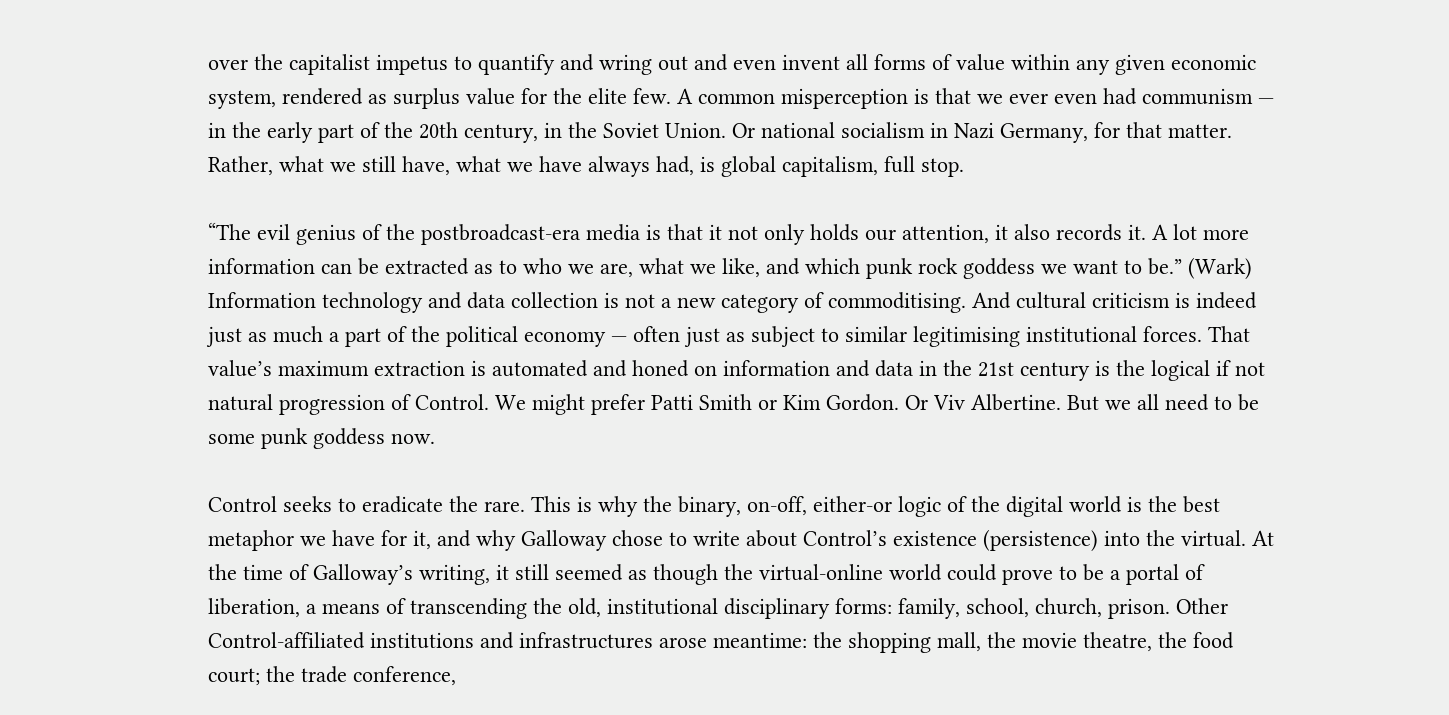over the capitalist impetus to quantify and wring out and even invent all forms of value within any given economic system, rendered as surplus value for the elite few. A common misperception is that we ever even had communism — in the early part of the 20th century, in the Soviet Union. Or national socialism in Nazi Germany, for that matter. Rather, what we still have, what we have always had, is global capitalism, full stop.

“The evil genius of the postbroadcast-era media is that it not only holds our attention, it also records it. A lot more information can be extracted as to who we are, what we like, and which punk rock goddess we want to be.” (Wark) Information technology and data collection is not a new category of commoditising. And cultural criticism is indeed just as much a part of the political economy — often just as subject to similar legitimising institutional forces. That value’s maximum extraction is automated and honed on information and data in the 21st century is the logical if not natural progression of Control. We might prefer Patti Smith or Kim Gordon. Or Viv Albertine. But we all need to be some punk goddess now.

Control seeks to eradicate the rare. This is why the binary, on-off, either-or logic of the digital world is the best metaphor we have for it, and why Galloway chose to write about Control’s existence (persistence) into the virtual. At the time of Galloway’s writing, it still seemed as though the virtual-online world could prove to be a portal of liberation, a means of transcending the old, institutional disciplinary forms: family, school, church, prison. Other Control-affiliated institutions and infrastructures arose meantime: the shopping mall, the movie theatre, the food court; the trade conference,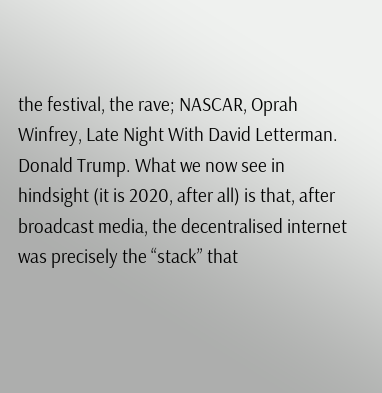the festival, the rave; NASCAR, Oprah Winfrey, Late Night With David Letterman. Donald Trump. What we now see in hindsight (it is 2020, after all) is that, after broadcast media, the decentralised internet was precisely the “stack” that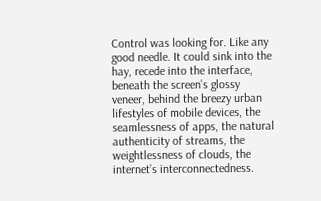Control was looking for. Like any good needle. It could sink into the hay, recede into the interface, beneath the screen’s glossy veneer, behind the breezy urban lifestyles of mobile devices, the seamlessness of apps, the natural authenticity of streams, the weightlessness of clouds, the internet’s interconnectedness.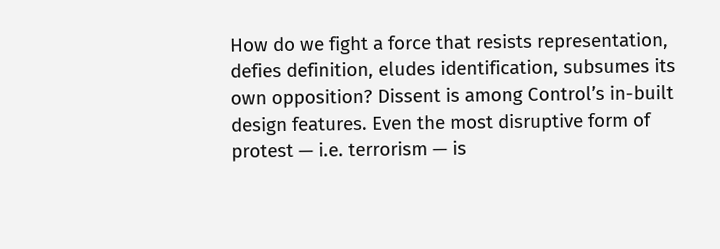How do we fight a force that resists representation, defies definition, eludes identification, subsumes its own opposition? Dissent is among Control’s in-built design features. Even the most disruptive form of protest — i.e. terrorism — is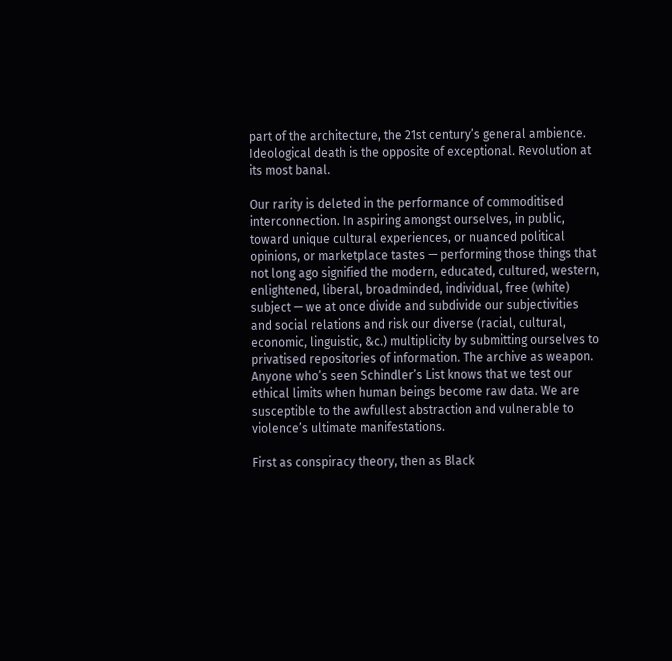part of the architecture, the 21st century’s general ambience. Ideological death is the opposite of exceptional. Revolution at its most banal.

Our rarity is deleted in the performance of commoditised interconnection. In aspiring amongst ourselves, in public, toward unique cultural experiences, or nuanced political opinions, or marketplace tastes — performing those things that not long ago signified the modern, educated, cultured, western, enlightened, liberal, broadminded, individual, free (white) subject — we at once divide and subdivide our subjectivities and social relations and risk our diverse (racial, cultural, economic, linguistic, &c.) multiplicity by submitting ourselves to privatised repositories of information. The archive as weapon. Anyone who’s seen Schindler’s List knows that we test our ethical limits when human beings become raw data. We are susceptible to the awfullest abstraction and vulnerable to violence’s ultimate manifestations.

First as conspiracy theory, then as Black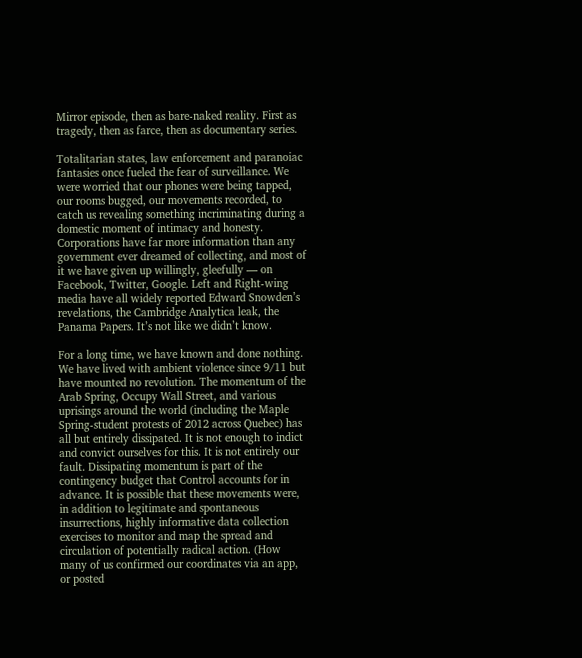Mirror episode, then as bare-naked reality. First as tragedy, then as farce, then as documentary series.

Totalitarian states, law enforcement and paranoiac fantasies once fueled the fear of surveillance. We were worried that our phones were being tapped, our rooms bugged, our movements recorded, to catch us revealing something incriminating during a domestic moment of intimacy and honesty. Corporations have far more information than any government ever dreamed of collecting, and most of it we have given up willingly, gleefully — on Facebook, Twitter, Google. Left and Right-wing media have all widely reported Edward Snowden’s revelations, the Cambridge Analytica leak, the Panama Papers. It’s not like we didn’t know.

For a long time, we have known and done nothing. We have lived with ambient violence since 9/11 but have mounted no revolution. The momentum of the Arab Spring, Occupy Wall Street, and various uprisings around the world (including the Maple Spring-student protests of 2012 across Quebec) has all but entirely dissipated. It is not enough to indict and convict ourselves for this. It is not entirely our fault. Dissipating momentum is part of the contingency budget that Control accounts for in advance. It is possible that these movements were, in addition to legitimate and spontaneous insurrections, highly informative data collection exercises to monitor and map the spread and circulation of potentially radical action. (How many of us confirmed our coordinates via an app, or posted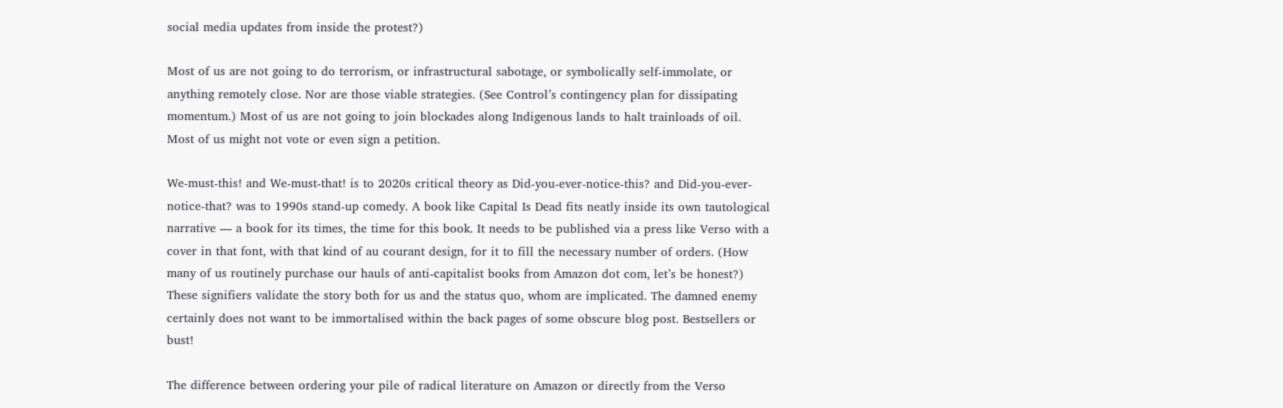social media updates from inside the protest?)

Most of us are not going to do terrorism, or infrastructural sabotage, or symbolically self-immolate, or anything remotely close. Nor are those viable strategies. (See Control’s contingency plan for dissipating momentum.) Most of us are not going to join blockades along Indigenous lands to halt trainloads of oil. Most of us might not vote or even sign a petition.

We-must-this! and We-must-that! is to 2020s critical theory as Did-you-ever-notice-this? and Did-you-ever-notice-that? was to 1990s stand-up comedy. A book like Capital Is Dead fits neatly inside its own tautological narrative — a book for its times, the time for this book. It needs to be published via a press like Verso with a cover in that font, with that kind of au courant design, for it to fill the necessary number of orders. (How many of us routinely purchase our hauls of anti-capitalist books from Amazon dot com, let’s be honest?) These signifiers validate the story both for us and the status quo, whom are implicated. The damned enemy certainly does not want to be immortalised within the back pages of some obscure blog post. Bestsellers or bust!

The difference between ordering your pile of radical literature on Amazon or directly from the Verso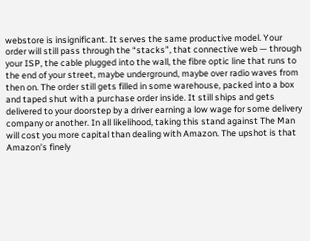webstore is insignificant. It serves the same productive model. Your order will still pass through the “stacks”, that connective web — through your ISP, the cable plugged into the wall, the fibre optic line that runs to the end of your street, maybe underground, maybe over radio waves from then on. The order still gets filled in some warehouse, packed into a box and taped shut with a purchase order inside. It still ships and gets delivered to your doorstep by a driver earning a low wage for some delivery company or another. In all likelihood, taking this stand against The Man will cost you more capital than dealing with Amazon. The upshot is that Amazon’s finely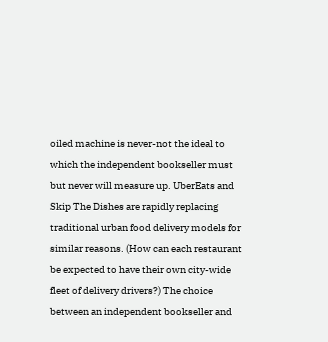oiled machine is never-not the ideal to which the independent bookseller must but never will measure up. UberEats and Skip The Dishes are rapidly replacing traditional urban food delivery models for similar reasons. (How can each restaurant be expected to have their own city-wide fleet of delivery drivers?) The choice between an independent bookseller and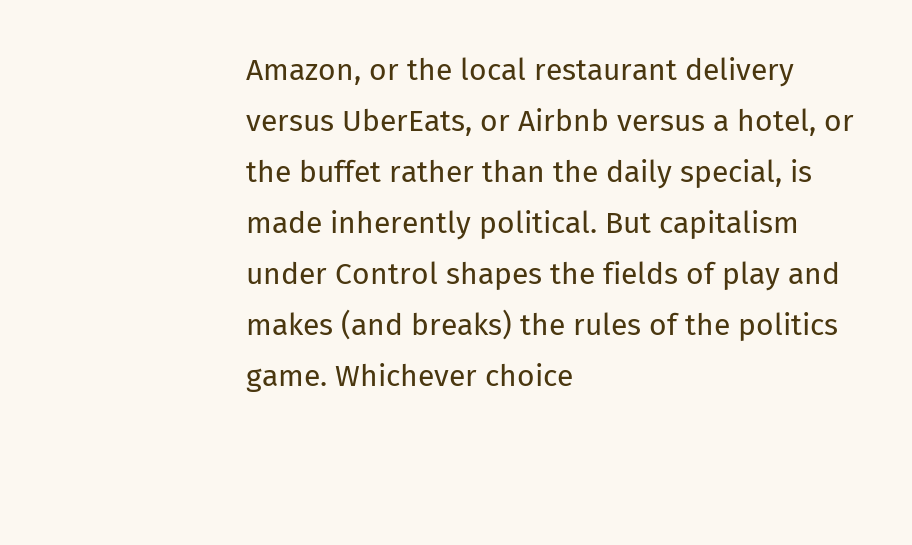Amazon, or the local restaurant delivery versus UberEats, or Airbnb versus a hotel, or the buffet rather than the daily special, is made inherently political. But capitalism under Control shapes the fields of play and makes (and breaks) the rules of the politics game. Whichever choice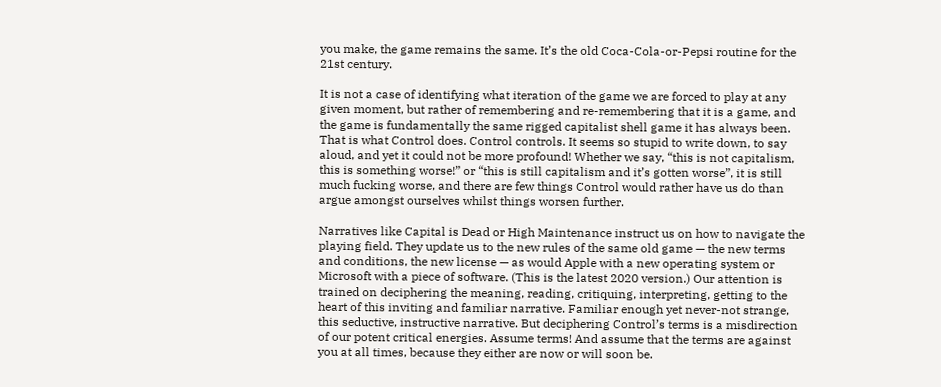you make, the game remains the same. It’s the old Coca-Cola-or-Pepsi routine for the 21st century.

It is not a case of identifying what iteration of the game we are forced to play at any given moment, but rather of remembering and re-remembering that it is a game, and the game is fundamentally the same rigged capitalist shell game it has always been. That is what Control does. Control controls. It seems so stupid to write down, to say aloud, and yet it could not be more profound! Whether we say, “this is not capitalism, this is something worse!” or “this is still capitalism and it’s gotten worse”, it is still much fucking worse, and there are few things Control would rather have us do than argue amongst ourselves whilst things worsen further.

Narratives like Capital is Dead or High Maintenance instruct us on how to navigate the playing field. They update us to the new rules of the same old game — the new terms and conditions, the new license — as would Apple with a new operating system or Microsoft with a piece of software. (This is the latest 2020 version.) Our attention is trained on deciphering the meaning, reading, critiquing, interpreting, getting to the heart of this inviting and familiar narrative. Familiar enough yet never-not strange, this seductive, instructive narrative. But deciphering Control’s terms is a misdirection of our potent critical energies. Assume terms! And assume that the terms are against you at all times, because they either are now or will soon be.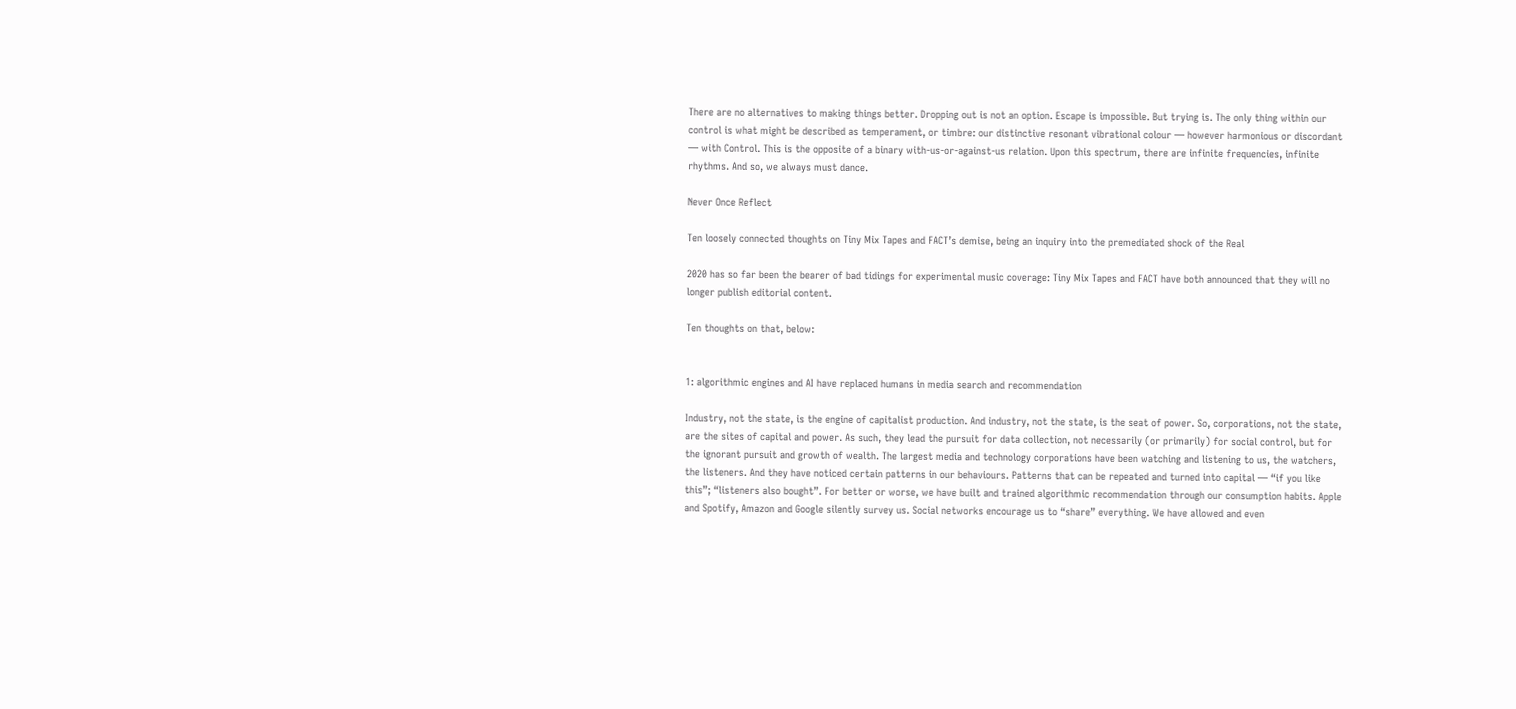There are no alternatives to making things better. Dropping out is not an option. Escape is impossible. But trying is. The only thing within our control is what might be described as temperament, or timbre: our distinctive resonant vibrational colour — however harmonious or discordant — with Control. This is the opposite of a binary with-us-or-against-us relation. Upon this spectrum, there are infinite frequencies, infinite rhythms. And so, we always must dance.

Never Once Reflect

Ten loosely connected thoughts on Tiny Mix Tapes and FACT’s demise, being an inquiry into the premediated shock of the Real

2020 has so far been the bearer of bad tidings for experimental music coverage: Tiny Mix Tapes and FACT have both announced that they will no longer publish editorial content.

Ten thoughts on that, below:


1: algorithmic engines and AI have replaced humans in media search and recommendation

Industry, not the state, is the engine of capitalist production. And industry, not the state, is the seat of power. So, corporations, not the state, are the sites of capital and power. As such, they lead the pursuit for data collection, not necessarily (or primarily) for social control, but for the ignorant pursuit and growth of wealth. The largest media and technology corporations have been watching and listening to us, the watchers, the listeners. And they have noticed certain patterns in our behaviours. Patterns that can be repeated and turned into capital — “if you like this”; “listeners also bought”. For better or worse, we have built and trained algorithmic recommendation through our consumption habits. Apple and Spotify, Amazon and Google silently survey us. Social networks encourage us to “share” everything. We have allowed and even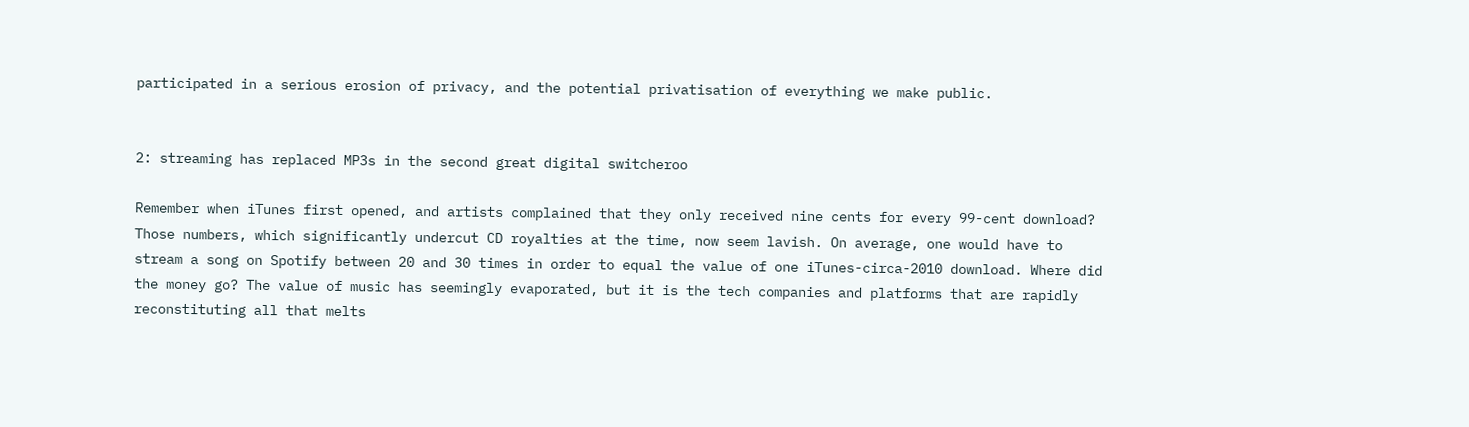participated in a serious erosion of privacy, and the potential privatisation of everything we make public.


2: streaming has replaced MP3s in the second great digital switcheroo

Remember when iTunes first opened, and artists complained that they only received nine cents for every 99-cent download? Those numbers, which significantly undercut CD royalties at the time, now seem lavish. On average, one would have to stream a song on Spotify between 20 and 30 times in order to equal the value of one iTunes-circa-2010 download. Where did the money go? The value of music has seemingly evaporated, but it is the tech companies and platforms that are rapidly reconstituting all that melts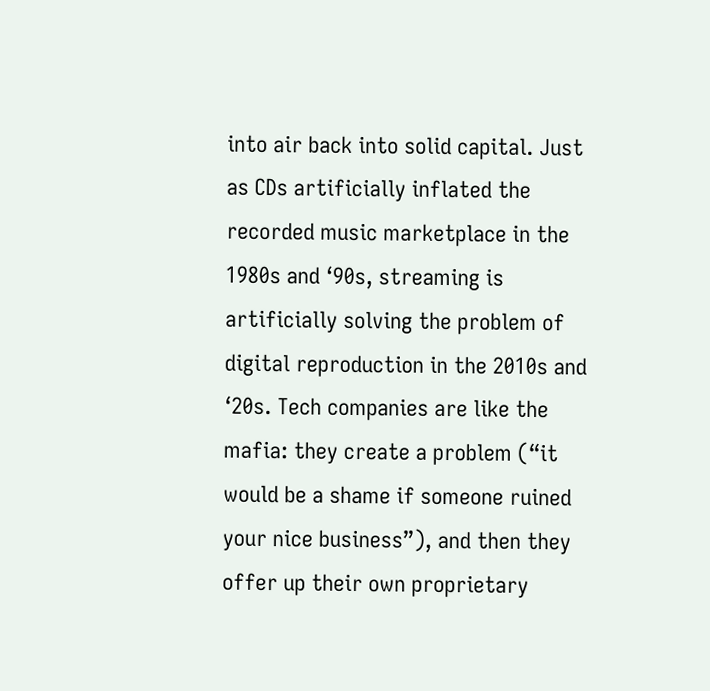into air back into solid capital. Just as CDs artificially inflated the recorded music marketplace in the 1980s and ‘90s, streaming is artificially solving the problem of digital reproduction in the 2010s and ‘20s. Tech companies are like the mafia: they create a problem (“it would be a shame if someone ruined your nice business”), and then they offer up their own proprietary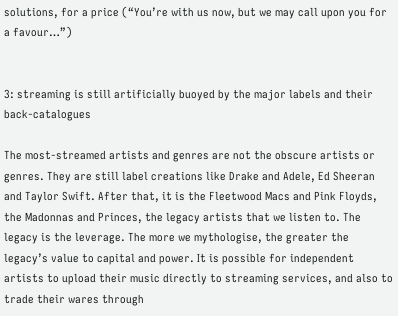solutions, for a price (“You’re with us now, but we may call upon you for a favour…”)


3: streaming is still artificially buoyed by the major labels and their back-catalogues

The most-streamed artists and genres are not the obscure artists or genres. They are still label creations like Drake and Adele, Ed Sheeran and Taylor Swift. After that, it is the Fleetwood Macs and Pink Floyds, the Madonnas and Princes, the legacy artists that we listen to. The legacy is the leverage. The more we mythologise, the greater the legacy’s value to capital and power. It is possible for independent artists to upload their music directly to streaming services, and also to trade their wares through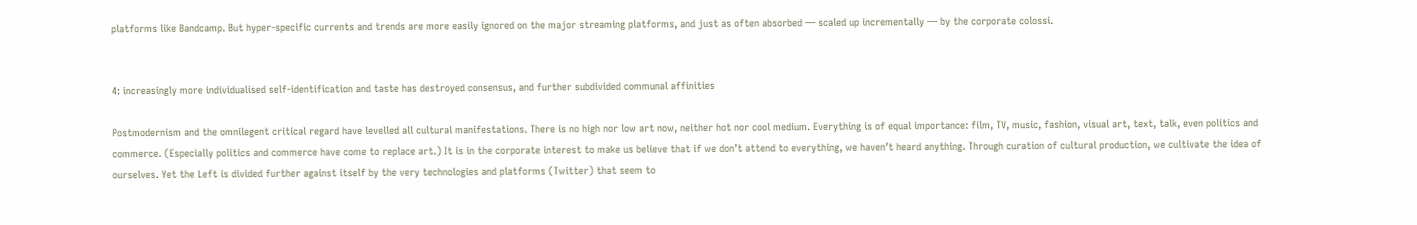platforms like Bandcamp. But hyper-specific currents and trends are more easily ignored on the major streaming platforms, and just as often absorbed — scaled up incrementally — by the corporate colossi.


4: increasingly more individualised self-identification and taste has destroyed consensus, and further subdivided communal affinities

Postmodernism and the omnilegent critical regard have levelled all cultural manifestations. There is no high nor low art now, neither hot nor cool medium. Everything is of equal importance: film, TV, music, fashion, visual art, text, talk, even politics and commerce. (Especially politics and commerce have come to replace art.) It is in the corporate interest to make us believe that if we don’t attend to everything, we haven’t heard anything. Through curation of cultural production, we cultivate the idea of ourselves. Yet the Left is divided further against itself by the very technologies and platforms (Twitter) that seem to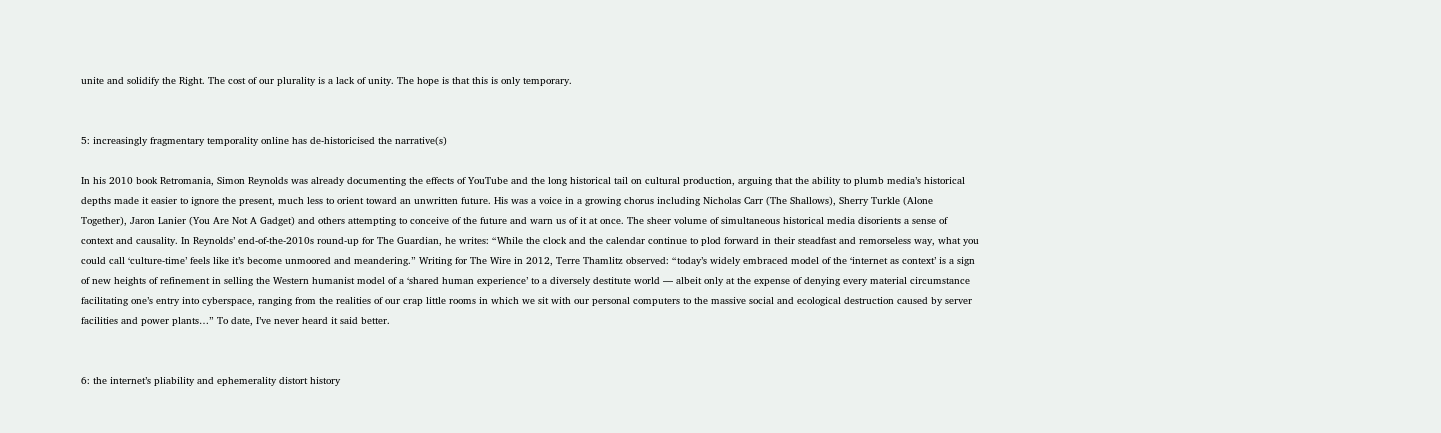unite and solidify the Right. The cost of our plurality is a lack of unity. The hope is that this is only temporary.


5: increasingly fragmentary temporality online has de-historicised the narrative(s)

In his 2010 book Retromania, Simon Reynolds was already documenting the effects of YouTube and the long historical tail on cultural production, arguing that the ability to plumb media’s historical depths made it easier to ignore the present, much less to orient toward an unwritten future. His was a voice in a growing chorus including Nicholas Carr (The Shallows), Sherry Turkle (Alone Together), Jaron Lanier (You Are Not A Gadget) and others attempting to conceive of the future and warn us of it at once. The sheer volume of simultaneous historical media disorients a sense of context and causality. In Reynolds’ end-of-the-2010s round-up for The Guardian, he writes: “While the clock and the calendar continue to plod forward in their steadfast and remorseless way, what you could call ‘culture-time’ feels like it’s become unmoored and meandering.” Writing for The Wire in 2012, Terre Thamlitz observed: “today’s widely embraced model of the ‘internet as context’ is a sign of new heights of refinement in selling the Western humanist model of a ‘shared human experience’ to a diversely destitute world — albeit only at the expense of denying every material circumstance facilitating one’s entry into cyberspace, ranging from the realities of our crap little rooms in which we sit with our personal computers to the massive social and ecological destruction caused by server facilities and power plants…” To date, I’ve never heard it said better.


6: the internet’s pliability and ephemerality distort history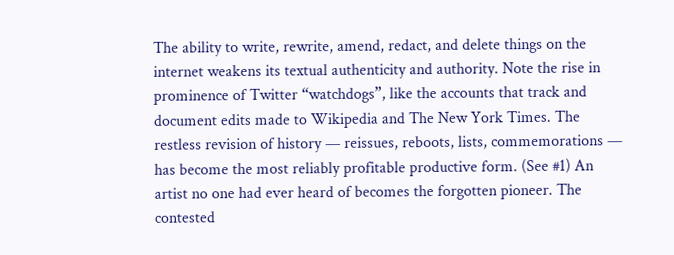The ability to write, rewrite, amend, redact, and delete things on the internet weakens its textual authenticity and authority. Note the rise in prominence of Twitter “watchdogs”, like the accounts that track and document edits made to Wikipedia and The New York Times. The restless revision of history — reissues, reboots, lists, commemorations — has become the most reliably profitable productive form. (See #1) An artist no one had ever heard of becomes the forgotten pioneer. The contested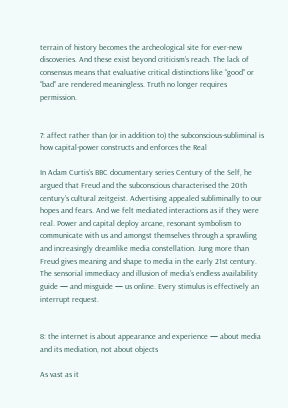terrain of history becomes the archeological site for ever-new discoveries. And these exist beyond criticism’s reach. The lack of consensus means that evaluative critical distinctions like “good” or “bad” are rendered meaningless. Truth no longer requires permission.


7: affect rather than (or in addition to) the subconscious-subliminal is how capital-power constructs and enforces the Real

In Adam Curtis’s BBC documentary series Century of the Self, he argued that Freud and the subconscious characterised the 20th century’s cultural zeitgeist. Advertising appealed subliminally to our hopes and fears. And we felt mediated interactions as if they were real. Power and capital deploy arcane, resonant symbolism to communicate with us and amongst themselves through a sprawling and increasingly dreamlike media constellation. Jung more than Freud gives meaning and shape to media in the early 21st century. The sensorial immediacy and illusion of media’s endless availability guide — and misguide — us online. Every stimulus is effectively an interrupt request.


8: the internet is about appearance and experience — about media and its mediation, not about objects

As vast as it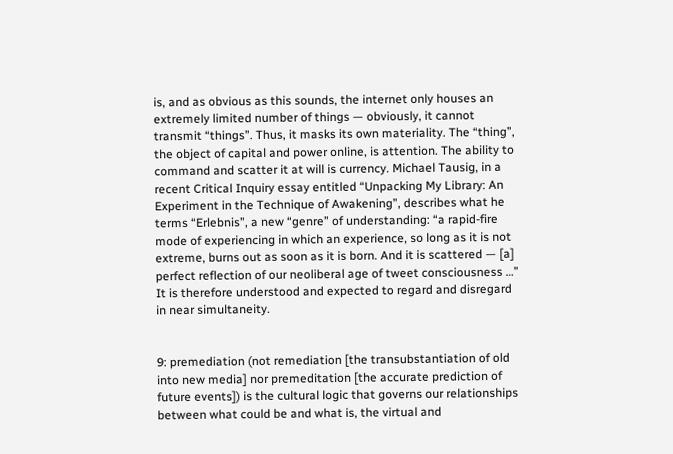is, and as obvious as this sounds, the internet only houses an extremely limited number of things — obviously, it cannot transmit “things”. Thus, it masks its own materiality. The “thing”, the object of capital and power online, is attention. The ability to command and scatter it at will is currency. Michael Tausig, in a recent Critical Inquiry essay entitled “Unpacking My Library: An Experiment in the Technique of Awakening”, describes what he terms “Erlebnis”, a new “genre” of understanding: “a rapid-fire mode of experiencing in which an experience, so long as it is not extreme, burns out as soon as it is born. And it is scattered — [a] perfect reflection of our neoliberal age of tweet consciousness …” It is therefore understood and expected to regard and disregard in near simultaneity.


9: premediation (not remediation [the transubstantiation of old into new media] nor premeditation [the accurate prediction of future events]) is the cultural logic that governs our relationships between what could be and what is, the virtual and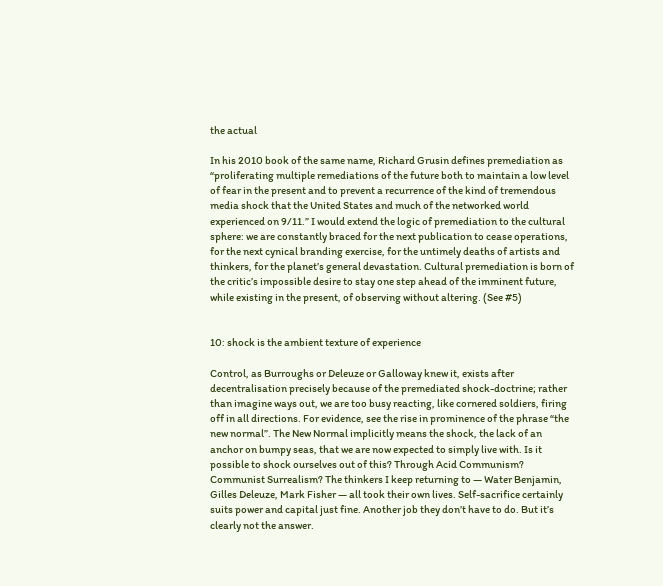the actual

In his 2010 book of the same name, Richard Grusin defines premediation as “proliferating multiple remediations of the future both to maintain a low level of fear in the present and to prevent a recurrence of the kind of tremendous media shock that the United States and much of the networked world experienced on 9/11.” I would extend the logic of premediation to the cultural sphere: we are constantly braced for the next publication to cease operations, for the next cynical branding exercise, for the untimely deaths of artists and thinkers, for the planet’s general devastation. Cultural premediation is born of the critic’s impossible desire to stay one step ahead of the imminent future, while existing in the present, of observing without altering. (See #5)


10: shock is the ambient texture of experience

Control, as Burroughs or Deleuze or Galloway knew it, exists after decentralisation precisely because of the premediated shock-doctrine; rather than imagine ways out, we are too busy reacting, like cornered soldiers, firing off in all directions. For evidence, see the rise in prominence of the phrase “the new normal”. The New Normal implicitly means the shock, the lack of an anchor on bumpy seas, that we are now expected to simply live with. Is it possible to shock ourselves out of this? Through Acid Communism? Communist Surrealism? The thinkers I keep returning to — Water Benjamin, Gilles Deleuze, Mark Fisher — all took their own lives. Self-sacrifice certainly suits power and capital just fine. Another job they don’t have to do. But it’s clearly not the answer.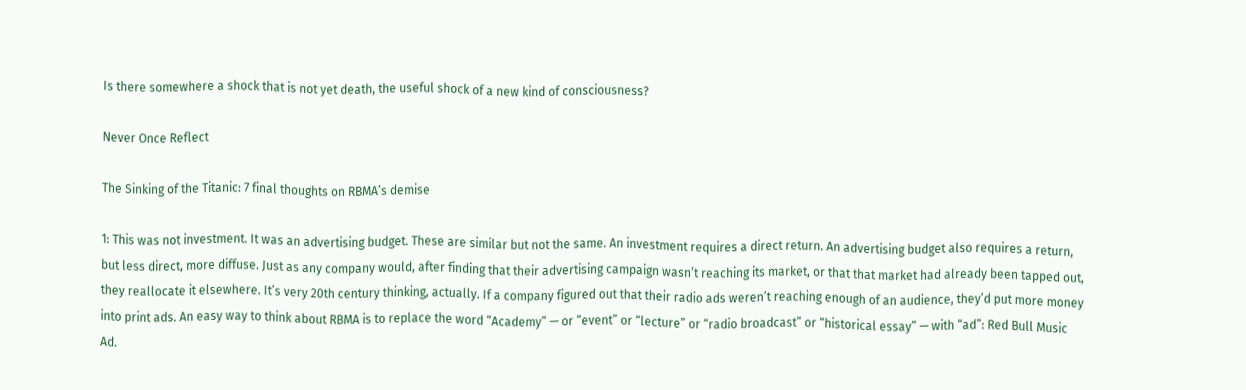Is there somewhere a shock that is not yet death, the useful shock of a new kind of consciousness?

Never Once Reflect

The Sinking of the Titanic: 7 final thoughts on RBMA’s demise

1: This was not investment. It was an advertising budget. These are similar but not the same. An investment requires a direct return. An advertising budget also requires a return, but less direct, more diffuse. Just as any company would, after finding that their advertising campaign wasn’t reaching its market, or that that market had already been tapped out, they reallocate it elsewhere. It’s very 20th century thinking, actually. If a company figured out that their radio ads weren’t reaching enough of an audience, they’d put more money into print ads. An easy way to think about RBMA is to replace the word “Academy” — or “event” or “lecture” or “radio broadcast” or “historical essay” — with “ad”: Red Bull Music Ad.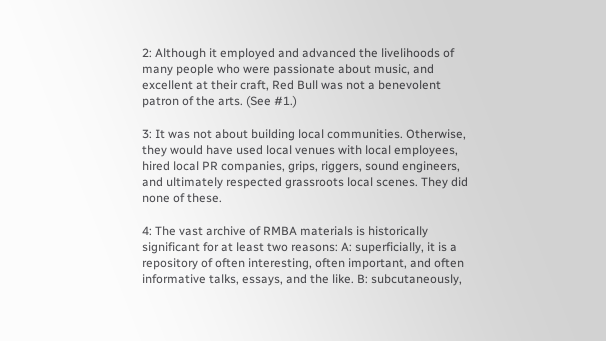2: Although it employed and advanced the livelihoods of many people who were passionate about music, and excellent at their craft, Red Bull was not a benevolent patron of the arts. (See #1.)

3: It was not about building local communities. Otherwise, they would have used local venues with local employees, hired local PR companies, grips, riggers, sound engineers, and ultimately respected grassroots local scenes. They did none of these.

4: The vast archive of RMBA materials is historically significant for at least two reasons: A: superficially, it is a repository of often interesting, often important, and often informative talks, essays, and the like. B: subcutaneously,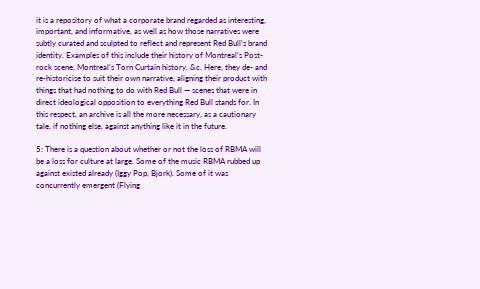it is a repository of what a corporate brand regarded as interesting, important, and informative, as well as how those narratives were subtly curated and sculpted to reflect and represent Red Bull’s brand identity. Examples of this include their history of Montreal’s Post-rock scene, Montreal’s Torn Curtain history, &c. Here, they de- and re-historicise to suit their own narrative, aligning their product with things that had nothing to do with Red Bull — scenes that were in direct ideological opposition to everything Red Bull stands for. In this respect, an archive is all the more necessary, as a cautionary tale, if nothing else, against anything like it in the future.

5: There is a question about whether or not the loss of RBMA will be a loss for culture at large. Some of the music RBMA rubbed up against existed already (Iggy Pop, Bjork). Some of it was concurrently emergent (Flying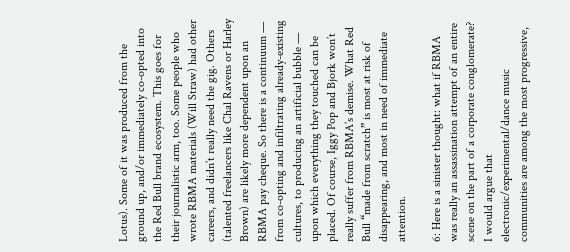Lotus). Some of it was produced from the ground up, and/or immediately co-opted into the Red Bull brand ecosystem. This goes for their journalistic arm, too. Some people who wrote RBMA materials (Will Straw) had other careers, and didn’t really need the gig. Others (talented freelancers like Chal Ravens or Harley Brown) are likely more dependent upon an RBMA pay cheque. So there is a continuum — from co-opting and infiltrating already-existing cultures, to producing an artificial bubble — upon which everything they touched can be placed. Of course, Iggy Pop and Bjork won’t really suffer from RBMA’s demise. What Red Bull “made from scratch” is most at risk of disappearing, and most in need of immediate attention.

6: Here is a sinister thought: what if RBMA was really an assassination attempt of an entire scene on the part of a corporate conglomerate? I would argue that electronic/experimental/dance music communities are among the most progressive,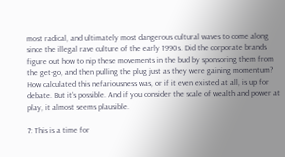most radical, and ultimately most dangerous cultural waves to come along since the illegal rave culture of the early 1990s. Did the corporate brands figure out how to nip these movements in the bud by sponsoring them from the get-go, and then pulling the plug just as they were gaining momentum? How calculated this nefariousness was, or if it even existed at all, is up for debate. But it’s possible. And if you consider the scale of wealth and power at play, it almost seems plausible.

7: This is a time for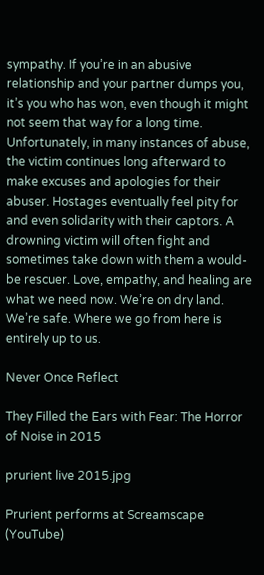sympathy. If you’re in an abusive relationship and your partner dumps you, it’s you who has won, even though it might not seem that way for a long time. Unfortunately, in many instances of abuse, the victim continues long afterward to make excuses and apologies for their abuser. Hostages eventually feel pity for and even solidarity with their captors. A drowning victim will often fight and sometimes take down with them a would-be rescuer. Love, empathy, and healing are what we need now. We’re on dry land. We’re safe. Where we go from here is entirely up to us.

Never Once Reflect

They Filled the Ears with Fear: The Horror of Noise in 2015

prurient live 2015.jpg

Prurient performs at Screamscape (YouTube)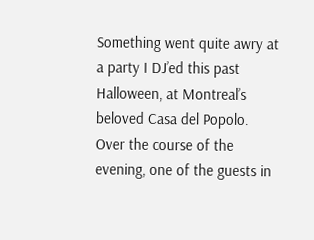Something went quite awry at a party I DJ’ed this past Halloween, at Montreal’s beloved Casa del Popolo. Over the course of the evening, one of the guests in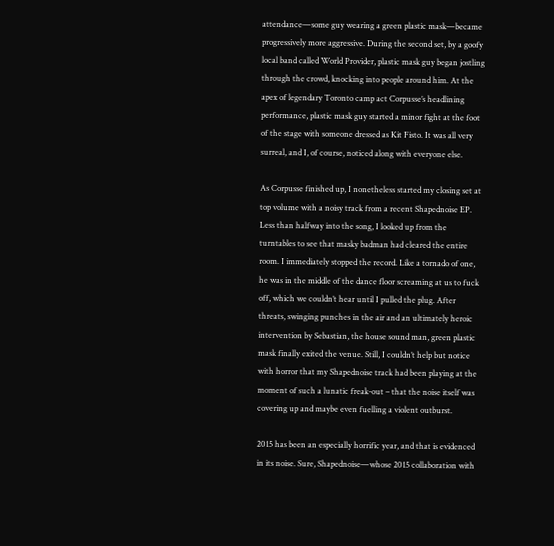attendance—some guy wearing a green plastic mask—became progressively more aggressive. During the second set, by a goofy local band called World Provider, plastic mask guy began jostling through the crowd, knocking into people around him. At the apex of legendary Toronto camp act Corpusse’s headlining performance, plastic mask guy started a minor fight at the foot of the stage with someone dressed as Kit Fisto. It was all very surreal, and I, of course, noticed along with everyone else.

As Corpusse finished up, I nonetheless started my closing set at top volume with a noisy track from a recent Shapednoise EP. Less than halfway into the song, I looked up from the turntables to see that masky badman had cleared the entire room. I immediately stopped the record. Like a tornado of one, he was in the middle of the dance floor screaming at us to fuck off, which we couldn’t hear until I pulled the plug. After threats, swinging punches in the air and an ultimately heroic intervention by Sebastian, the house sound man, green plastic mask finally exited the venue. Still, I couldn’t help but notice with horror that my Shapednoise track had been playing at the moment of such a lunatic freak-out – that the noise itself was covering up and maybe even fuelling a violent outburst.

2015 has been an especially horrific year, and that is evidenced in its noise. Sure, Shapednoise—whose 2015 collaboration with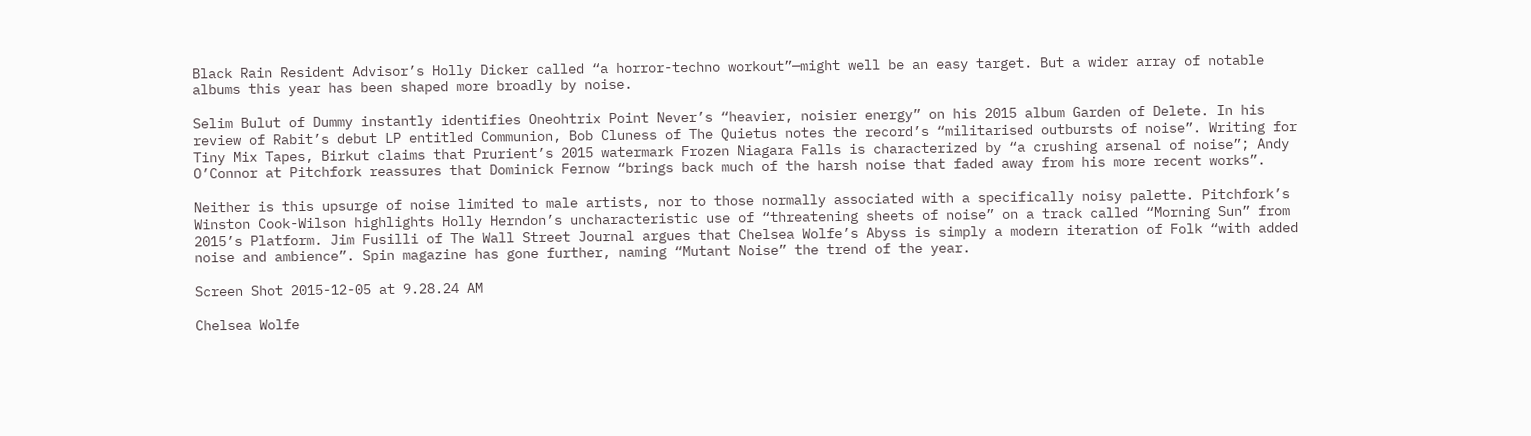Black Rain Resident Advisor’s Holly Dicker called “a horror-techno workout”—might well be an easy target. But a wider array of notable albums this year has been shaped more broadly by noise.

Selim Bulut of Dummy instantly identifies Oneohtrix Point Never’s “heavier, noisier energy” on his 2015 album Garden of Delete. In his review of Rabit’s debut LP entitled Communion, Bob Cluness of The Quietus notes the record’s “militarised outbursts of noise”. Writing for Tiny Mix Tapes, Birkut claims that Prurient’s 2015 watermark Frozen Niagara Falls is characterized by “a crushing arsenal of noise”; Andy O’Connor at Pitchfork reassures that Dominick Fernow “brings back much of the harsh noise that faded away from his more recent works”.

Neither is this upsurge of noise limited to male artists, nor to those normally associated with a specifically noisy palette. Pitchfork’s Winston Cook-Wilson highlights Holly Herndon’s uncharacteristic use of “threatening sheets of noise” on a track called “Morning Sun” from 2015’s Platform. Jim Fusilli of The Wall Street Journal argues that Chelsea Wolfe’s Abyss is simply a modern iteration of Folk “with added noise and ambience”. Spin magazine has gone further, naming “Mutant Noise” the trend of the year.

Screen Shot 2015-12-05 at 9.28.24 AM

Chelsea Wolfe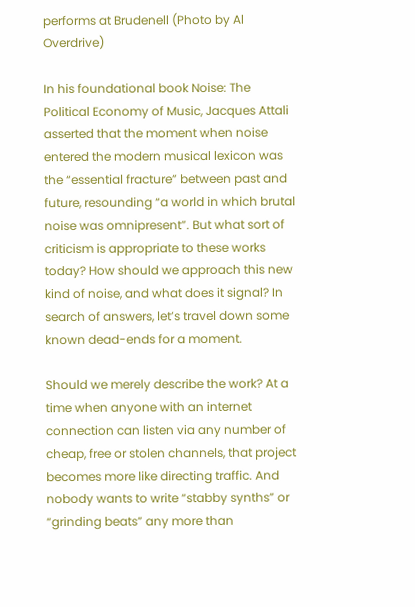performs at Brudenell (Photo by Al Overdrive)

In his foundational book Noise: The Political Economy of Music, Jacques Attali asserted that the moment when noise entered the modern musical lexicon was the “essential fracture” between past and future, resounding “a world in which brutal noise was omnipresent”. But what sort of criticism is appropriate to these works today? How should we approach this new kind of noise, and what does it signal? In search of answers, let’s travel down some known dead-ends for a moment.

Should we merely describe the work? At a time when anyone with an internet connection can listen via any number of cheap, free or stolen channels, that project becomes more like directing traffic. And nobody wants to write “stabby synths” or “grinding beats” any more than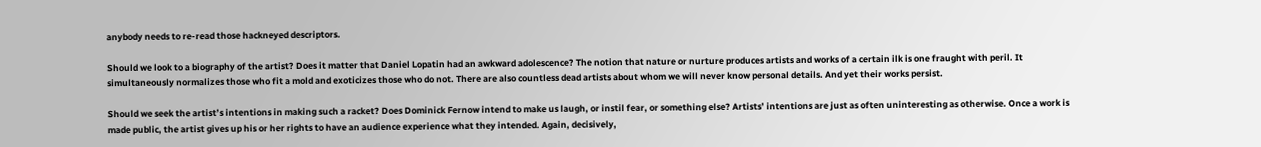anybody needs to re-read those hackneyed descriptors.

Should we look to a biography of the artist? Does it matter that Daniel Lopatin had an awkward adolescence? The notion that nature or nurture produces artists and works of a certain ilk is one fraught with peril. It simultaneously normalizes those who fit a mold and exoticizes those who do not. There are also countless dead artists about whom we will never know personal details. And yet their works persist.

Should we seek the artist’s intentions in making such a racket? Does Dominick Fernow intend to make us laugh, or instil fear, or something else? Artists’ intentions are just as often uninteresting as otherwise. Once a work is made public, the artist gives up his or her rights to have an audience experience what they intended. Again, decisively,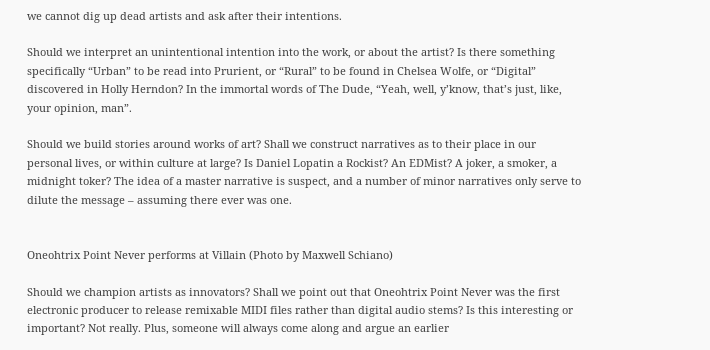we cannot dig up dead artists and ask after their intentions.

Should we interpret an unintentional intention into the work, or about the artist? Is there something specifically “Urban” to be read into Prurient, or “Rural” to be found in Chelsea Wolfe, or “Digital” discovered in Holly Herndon? In the immortal words of The Dude, “Yeah, well, y’know, that’s just, like, your opinion, man”.

Should we build stories around works of art? Shall we construct narratives as to their place in our personal lives, or within culture at large? Is Daniel Lopatin a Rockist? An EDMist? A joker, a smoker, a midnight toker? The idea of a master narrative is suspect, and a number of minor narratives only serve to dilute the message – assuming there ever was one.


Oneohtrix Point Never performs at Villain (Photo by Maxwell Schiano)

Should we champion artists as innovators? Shall we point out that Oneohtrix Point Never was the first electronic producer to release remixable MIDI files rather than digital audio stems? Is this interesting or important? Not really. Plus, someone will always come along and argue an earlier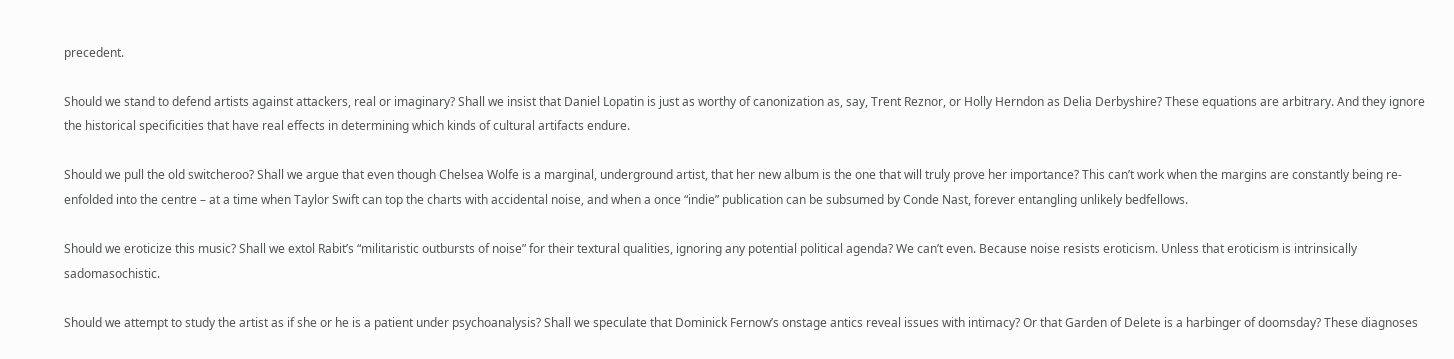precedent.

Should we stand to defend artists against attackers, real or imaginary? Shall we insist that Daniel Lopatin is just as worthy of canonization as, say, Trent Reznor, or Holly Herndon as Delia Derbyshire? These equations are arbitrary. And they ignore the historical specificities that have real effects in determining which kinds of cultural artifacts endure.

Should we pull the old switcheroo? Shall we argue that even though Chelsea Wolfe is a marginal, underground artist, that her new album is the one that will truly prove her importance? This can’t work when the margins are constantly being re-enfolded into the centre – at a time when Taylor Swift can top the charts with accidental noise, and when a once “indie” publication can be subsumed by Conde Nast, forever entangling unlikely bedfellows.

Should we eroticize this music? Shall we extol Rabit’s “militaristic outbursts of noise” for their textural qualities, ignoring any potential political agenda? We can’t even. Because noise resists eroticism. Unless that eroticism is intrinsically sadomasochistic.

Should we attempt to study the artist as if she or he is a patient under psychoanalysis? Shall we speculate that Dominick Fernow’s onstage antics reveal issues with intimacy? Or that Garden of Delete is a harbinger of doomsday? These diagnoses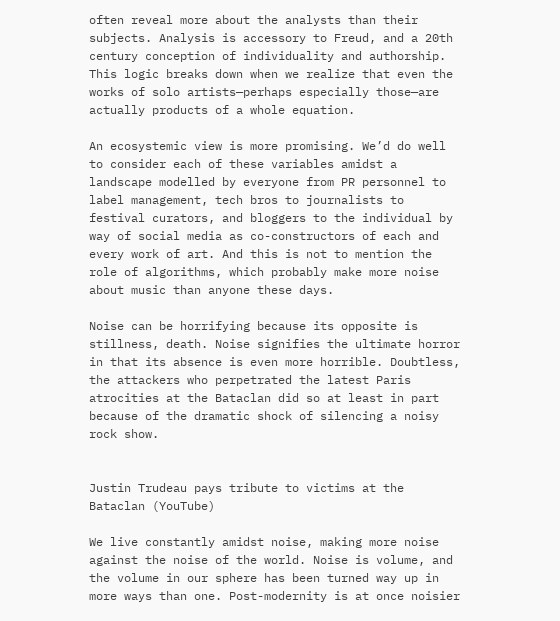often reveal more about the analysts than their subjects. Analysis is accessory to Freud, and a 20th century conception of individuality and authorship. This logic breaks down when we realize that even the works of solo artists—perhaps especially those—are actually products of a whole equation.

An ecosystemic view is more promising. We’d do well to consider each of these variables amidst a landscape modelled by everyone from PR personnel to label management, tech bros to journalists to festival curators, and bloggers to the individual by way of social media as co-constructors of each and every work of art. And this is not to mention the role of algorithms, which probably make more noise about music than anyone these days.

Noise can be horrifying because its opposite is stillness, death. Noise signifies the ultimate horror in that its absence is even more horrible. Doubtless, the attackers who perpetrated the latest Paris atrocities at the Bataclan did so at least in part because of the dramatic shock of silencing a noisy rock show.


Justin Trudeau pays tribute to victims at the Bataclan (YouTube)

We live constantly amidst noise, making more noise against the noise of the world. Noise is volume, and the volume in our sphere has been turned way up in more ways than one. Post-modernity is at once noisier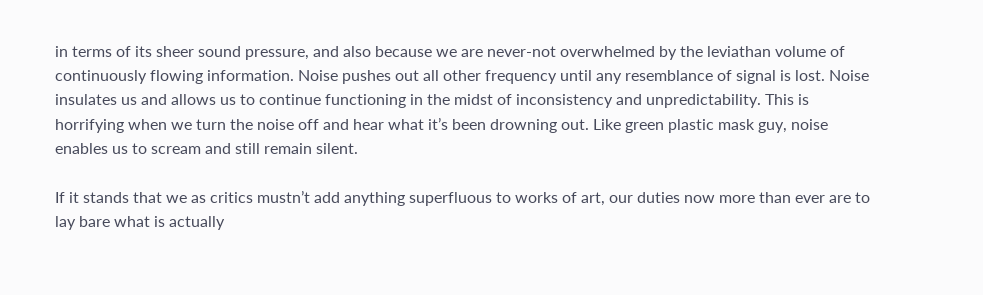in terms of its sheer sound pressure, and also because we are never-not overwhelmed by the leviathan volume of continuously flowing information. Noise pushes out all other frequency until any resemblance of signal is lost. Noise insulates us and allows us to continue functioning in the midst of inconsistency and unpredictability. This is horrifying when we turn the noise off and hear what it’s been drowning out. Like green plastic mask guy, noise enables us to scream and still remain silent.

If it stands that we as critics mustn’t add anything superfluous to works of art, our duties now more than ever are to lay bare what is actually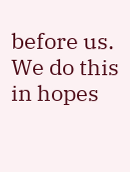before us. We do this in hopes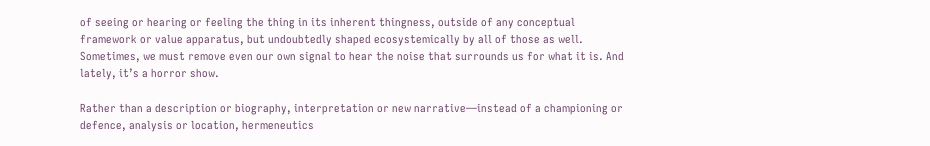of seeing or hearing or feeling the thing in its inherent thingness, outside of any conceptual framework or value apparatus, but undoubtedly shaped ecosystemically by all of those as well. Sometimes, we must remove even our own signal to hear the noise that surrounds us for what it is. And lately, it’s a horror show.

Rather than a description or biography, interpretation or new narrative—instead of a championing or defence, analysis or location, hermeneutics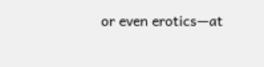or even erotics—at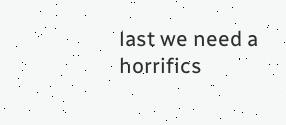last we need a horrifics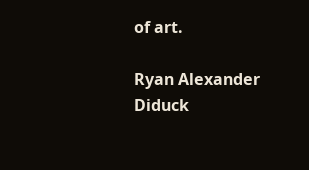of art.

Ryan Alexander Diduck